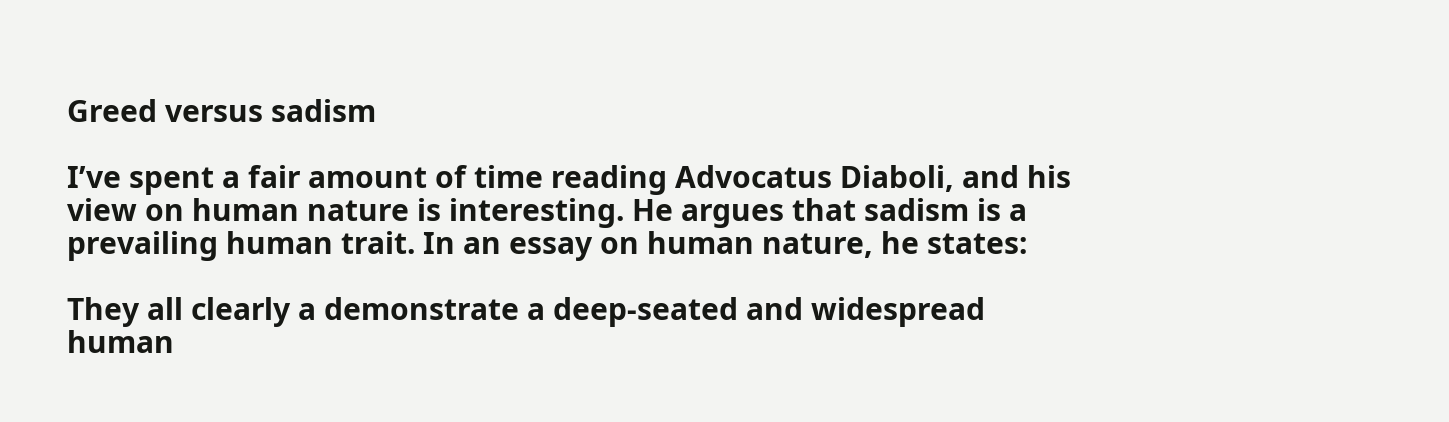Greed versus sadism

I’ve spent a fair amount of time reading Advocatus Diaboli, and his view on human nature is interesting. He argues that sadism is a prevailing human trait. In an essay on human nature, he states:

They all clearly a demonstrate a deep-seated and widespread human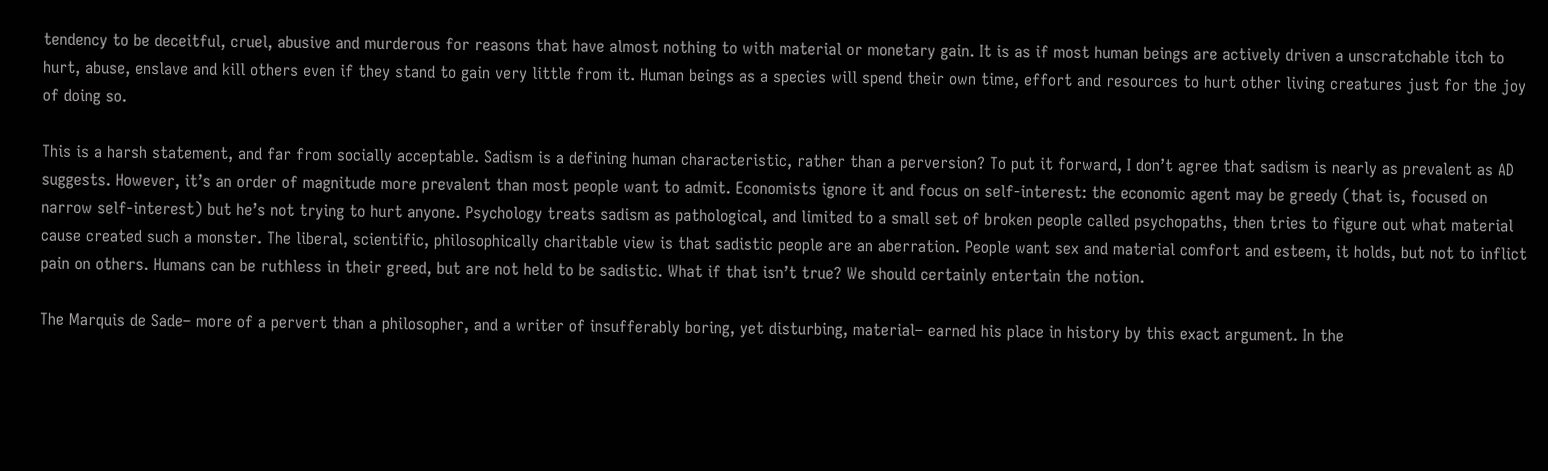tendency to be deceitful, cruel, abusive and murderous for reasons that have almost nothing to with material or monetary gain. It is as if most human beings are actively driven a unscratchable itch to hurt, abuse, enslave and kill others even if they stand to gain very little from it. Human beings as a species will spend their own time, effort and resources to hurt other living creatures just for the joy of doing so.

This is a harsh statement, and far from socially acceptable. Sadism is a defining human characteristic, rather than a perversion? To put it forward, I don’t agree that sadism is nearly as prevalent as AD suggests. However, it’s an order of magnitude more prevalent than most people want to admit. Economists ignore it and focus on self-interest: the economic agent may be greedy (that is, focused on narrow self-interest) but he’s not trying to hurt anyone. Psychology treats sadism as pathological, and limited to a small set of broken people called psychopaths, then tries to figure out what material cause created such a monster. The liberal, scientific, philosophically charitable view is that sadistic people are an aberration. People want sex and material comfort and esteem, it holds, but not to inflict pain on others. Humans can be ruthless in their greed, but are not held to be sadistic. What if that isn’t true? We should certainly entertain the notion.

The Marquis de Sade– more of a pervert than a philosopher, and a writer of insufferably boring, yet disturbing, material– earned his place in history by this exact argument. In the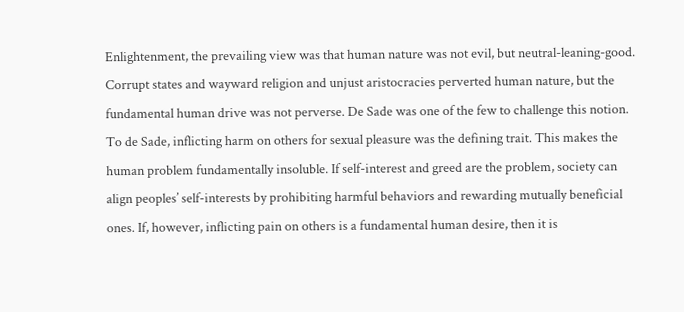Enlightenment, the prevailing view was that human nature was not evil, but neutral-leaning-good. Corrupt states and wayward religion and unjust aristocracies perverted human nature, but the fundamental human drive was not perverse. De Sade was one of the few to challenge this notion. To de Sade, inflicting harm on others for sexual pleasure was the defining trait. This makes the human problem fundamentally insoluble. If self-interest and greed are the problem, society can align peoples’ self-interests by prohibiting harmful behaviors and rewarding mutually beneficial ones. If, however, inflicting pain on others is a fundamental human desire, then it is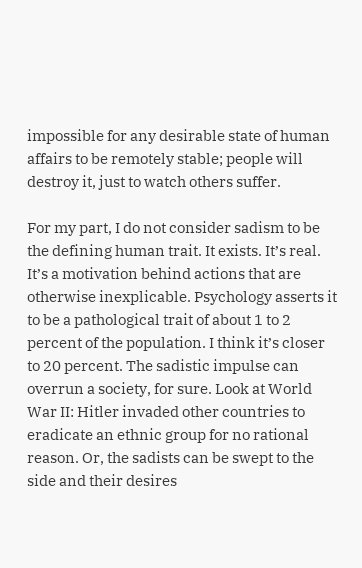impossible for any desirable state of human affairs to be remotely stable; people will destroy it, just to watch others suffer.

For my part, I do not consider sadism to be the defining human trait. It exists. It’s real. It’s a motivation behind actions that are otherwise inexplicable. Psychology asserts it to be a pathological trait of about 1 to 2 percent of the population. I think it’s closer to 20 percent. The sadistic impulse can overrun a society, for sure. Look at World War II: Hitler invaded other countries to eradicate an ethnic group for no rational reason. Or, the sadists can be swept to the side and their desires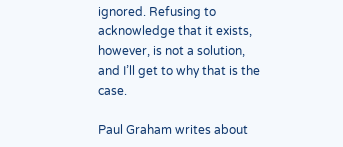ignored. Refusing to acknowledge that it exists, however, is not a solution, and I’ll get to why that is the case.

Paul Graham writes about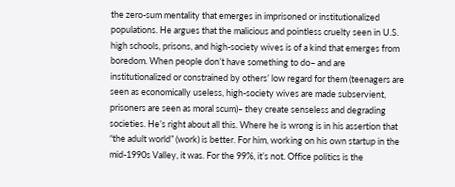the zero-sum mentality that emerges in imprisoned or institutionalized populations. He argues that the malicious and pointless cruelty seen in U.S. high schools, prisons, and high-society wives is of a kind that emerges from boredom. When people don’t have something to do– and are institutionalized or constrained by others’ low regard for them (teenagers are seen as economically useless, high-society wives are made subservient, prisoners are seen as moral scum)– they create senseless and degrading societies. He’s right about all this. Where he is wrong is in his assertion that “the adult world” (work) is better. For him, working on his own startup in the mid-1990s Valley, it was. For the 99%, it’s not. Office politics is the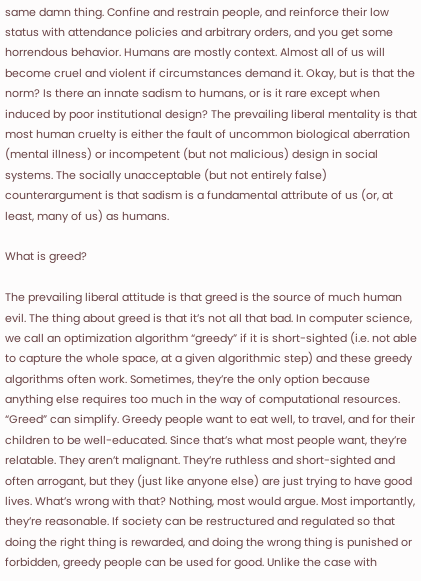same damn thing. Confine and restrain people, and reinforce their low status with attendance policies and arbitrary orders, and you get some horrendous behavior. Humans are mostly context. Almost all of us will become cruel and violent if circumstances demand it. Okay, but is that the norm? Is there an innate sadism to humans, or is it rare except when induced by poor institutional design? The prevailing liberal mentality is that most human cruelty is either the fault of uncommon biological aberration (mental illness) or incompetent (but not malicious) design in social systems. The socially unacceptable (but not entirely false) counterargument is that sadism is a fundamental attribute of us (or, at least, many of us) as humans.

What is greed?

The prevailing liberal attitude is that greed is the source of much human evil. The thing about greed is that it’s not all that bad. In computer science, we call an optimization algorithm “greedy” if it is short-sighted (i.e. not able to capture the whole space, at a given algorithmic step) and these greedy algorithms often work. Sometimes, they’re the only option because anything else requires too much in the way of computational resources. “Greed” can simplify. Greedy people want to eat well, to travel, and for their children to be well-educated. Since that’s what most people want, they’re relatable. They aren’t malignant. They’re ruthless and short-sighted and often arrogant, but they (just like anyone else) are just trying to have good lives. What’s wrong with that? Nothing, most would argue. Most importantly, they’re reasonable. If society can be restructured and regulated so that doing the right thing is rewarded, and doing the wrong thing is punished or forbidden, greedy people can be used for good. Unlike the case with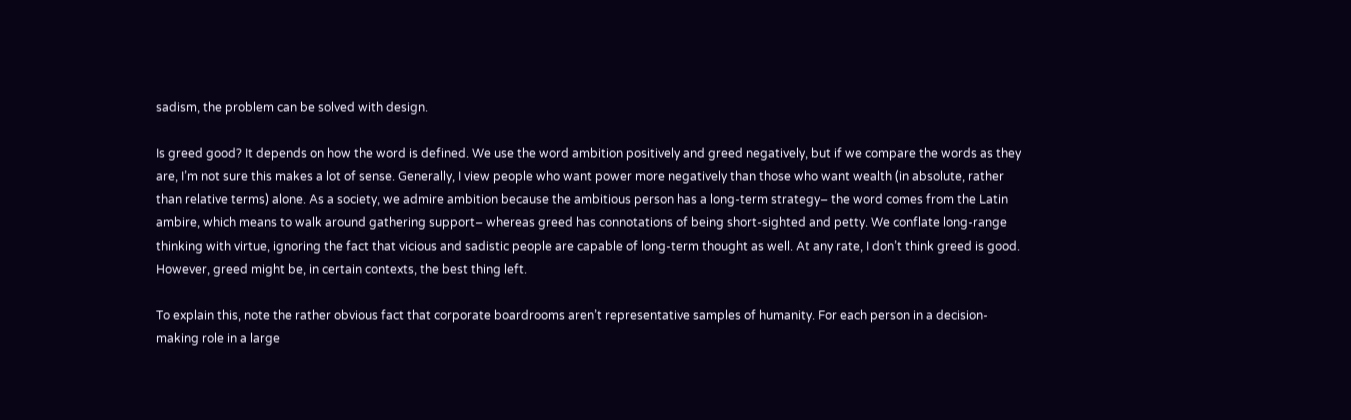sadism, the problem can be solved with design.

Is greed good? It depends on how the word is defined. We use the word ambition positively and greed negatively, but if we compare the words as they are, I’m not sure this makes a lot of sense. Generally, I view people who want power more negatively than those who want wealth (in absolute, rather than relative terms) alone. As a society, we admire ambition because the ambitious person has a long-term strategy– the word comes from the Latin ambire, which means to walk around gathering support– whereas greed has connotations of being short-sighted and petty. We conflate long-range thinking with virtue, ignoring the fact that vicious and sadistic people are capable of long-term thought as well. At any rate, I don’t think greed is good. However, greed might be, in certain contexts, the best thing left.

To explain this, note the rather obvious fact that corporate boardrooms aren’t representative samples of humanity. For each person in a decision-making role in a large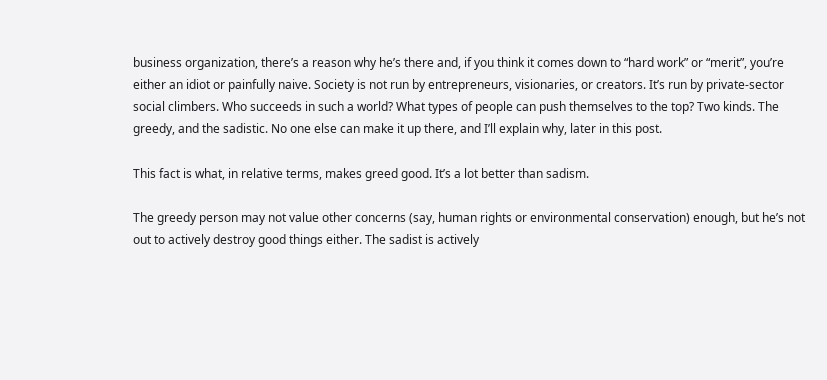business organization, there’s a reason why he’s there and, if you think it comes down to “hard work” or “merit”, you’re either an idiot or painfully naive. Society is not run by entrepreneurs, visionaries, or creators. It’s run by private-sector social climbers. Who succeeds in such a world? What types of people can push themselves to the top? Two kinds. The greedy, and the sadistic. No one else can make it up there, and I’ll explain why, later in this post.

This fact is what, in relative terms, makes greed good. It’s a lot better than sadism.

The greedy person may not value other concerns (say, human rights or environmental conservation) enough, but he’s not out to actively destroy good things either. The sadist is actively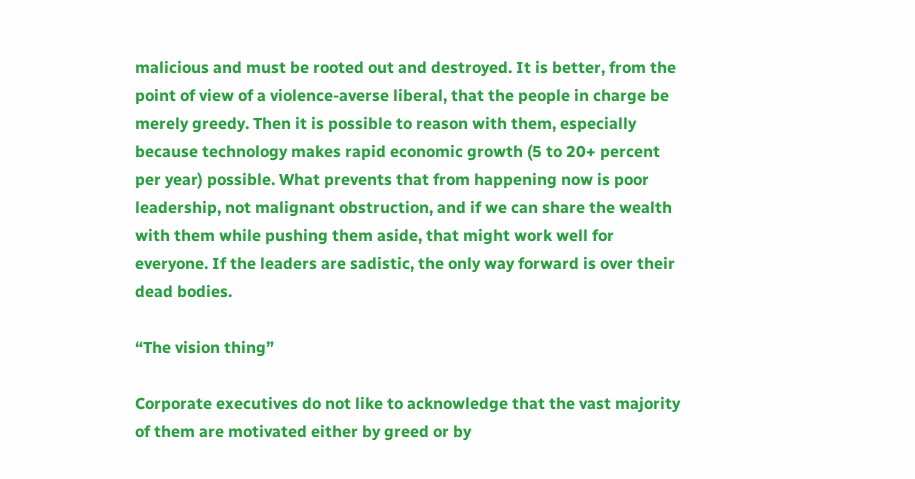malicious and must be rooted out and destroyed. It is better, from the point of view of a violence-averse liberal, that the people in charge be merely greedy. Then it is possible to reason with them, especially because technology makes rapid economic growth (5 to 20+ percent per year) possible. What prevents that from happening now is poor leadership, not malignant obstruction, and if we can share the wealth with them while pushing them aside, that might work well for everyone. If the leaders are sadistic, the only way forward is over their dead bodies.

“The vision thing”

Corporate executives do not like to acknowledge that the vast majority of them are motivated either by greed or by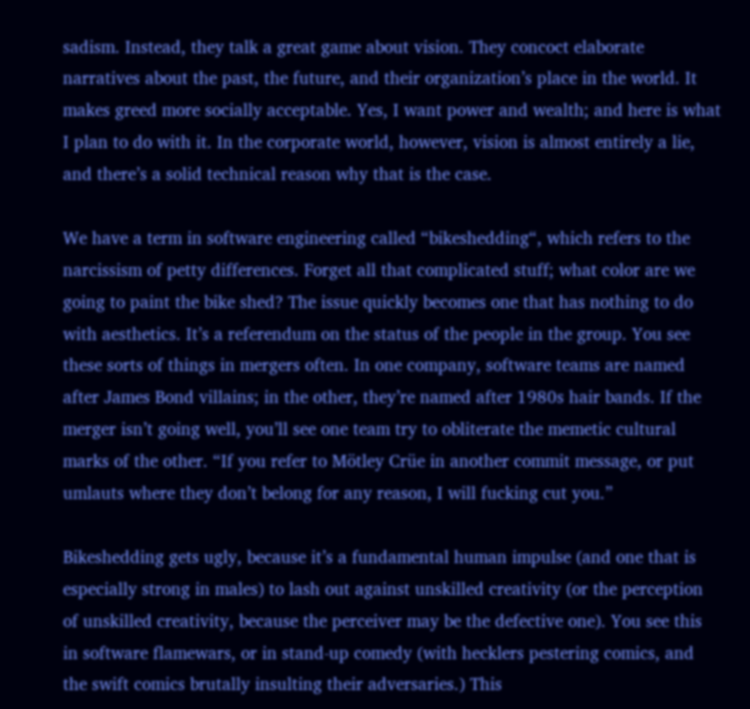sadism. Instead, they talk a great game about vision. They concoct elaborate narratives about the past, the future, and their organization’s place in the world. It makes greed more socially acceptable. Yes, I want power and wealth; and here is what I plan to do with it. In the corporate world, however, vision is almost entirely a lie, and there’s a solid technical reason why that is the case.

We have a term in software engineering called “bikeshedding“, which refers to the narcissism of petty differences. Forget all that complicated stuff; what color are we going to paint the bike shed? The issue quickly becomes one that has nothing to do with aesthetics. It’s a referendum on the status of the people in the group. You see these sorts of things in mergers often. In one company, software teams are named after James Bond villains; in the other, they’re named after 1980s hair bands. If the merger isn’t going well, you’ll see one team try to obliterate the memetic cultural marks of the other. “If you refer to Mötley Crüe in another commit message, or put umlauts where they don’t belong for any reason, I will fucking cut you.”

Bikeshedding gets ugly, because it’s a fundamental human impulse (and one that is especially strong in males) to lash out against unskilled creativity (or the perception of unskilled creativity, because the perceiver may be the defective one). You see this in software flamewars, or in stand-up comedy (with hecklers pestering comics, and the swift comics brutally insulting their adversaries.) This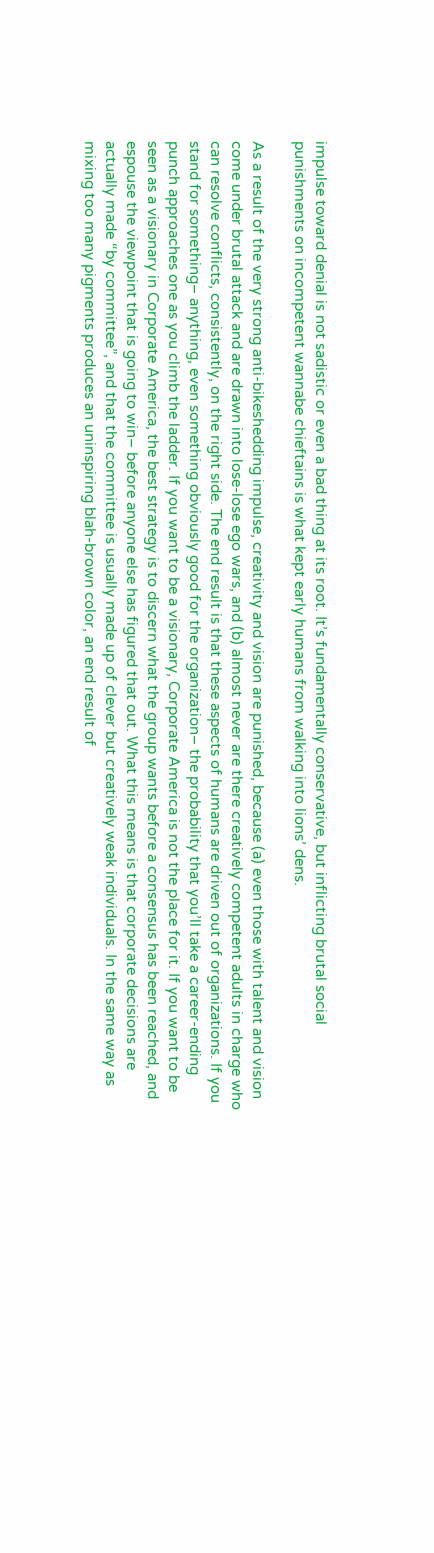impulse toward denial is not sadistic or even a bad thing at its root. It’s fundamentally conservative, but inflicting brutal social punishments on incompetent wannabe chieftains is what kept early humans from walking into lions’ dens.

As a result of the very strong anti-bikeshedding impulse, creativity and vision are punished, because (a) even those with talent and vision come under brutal attack and are drawn into lose-lose ego wars, and (b) almost never are there creatively competent adults in charge who can resolve conflicts, consistently, on the right side. The end result is that these aspects of humans are driven out of organizations. If you stand for something– anything, even something obviously good for the organization– the probability that you’ll take a career-ending punch approaches one as you climb the ladder. If you want to be a visionary, Corporate America is not the place for it. If you want to be seen as a visionary in Corporate America, the best strategy is to discern what the group wants before a consensus has been reached, and espouse the viewpoint that is going to win– before anyone else has figured that out. What this means is that corporate decisions are actually made “by committee”, and that the committee is usually made up of clever but creatively weak individuals. In the same way as mixing too many pigments produces an uninspiring blah-brown color, an end result of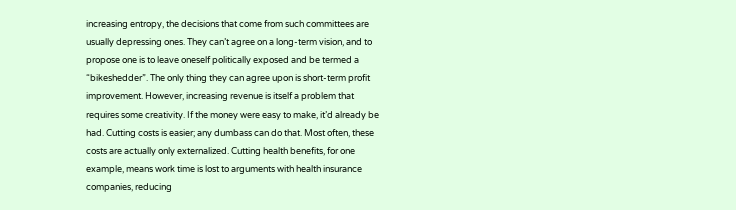increasing entropy, the decisions that come from such committees are usually depressing ones. They can’t agree on a long-term vision, and to propose one is to leave oneself politically exposed and be termed a “bikeshedder”. The only thing they can agree upon is short-term profit improvement. However, increasing revenue is itself a problem that requires some creativity. If the money were easy to make, it’d already be had. Cutting costs is easier; any dumbass can do that. Most often, these costs are actually only externalized. Cutting health benefits, for one example, means work time is lost to arguments with health insurance companies, reducing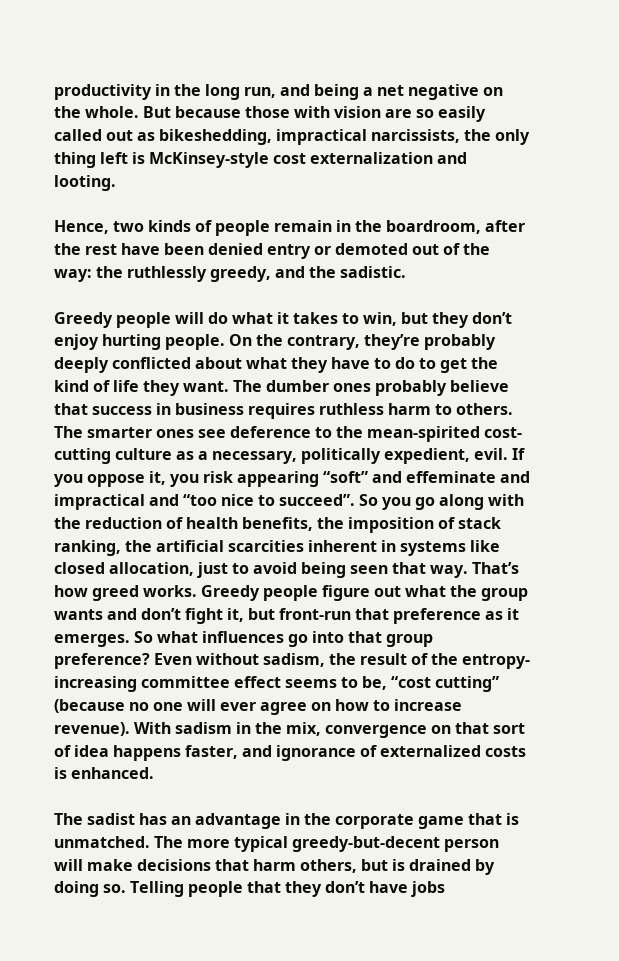productivity in the long run, and being a net negative on the whole. But because those with vision are so easily called out as bikeshedding, impractical narcissists, the only thing left is McKinsey-style cost externalization and looting.

Hence, two kinds of people remain in the boardroom, after the rest have been denied entry or demoted out of the way: the ruthlessly greedy, and the sadistic.

Greedy people will do what it takes to win, but they don’t enjoy hurting people. On the contrary, they’re probably deeply conflicted about what they have to do to get the kind of life they want. The dumber ones probably believe that success in business requires ruthless harm to others. The smarter ones see deference to the mean-spirited cost-cutting culture as a necessary, politically expedient, evil. If you oppose it, you risk appearing “soft” and effeminate and impractical and “too nice to succeed”. So you go along with the reduction of health benefits, the imposition of stack ranking, the artificial scarcities inherent in systems like closed allocation, just to avoid being seen that way. That’s how greed works. Greedy people figure out what the group wants and don’t fight it, but front-run that preference as it emerges. So what influences go into that group preference? Even without sadism, the result of the entropy-increasing committee effect seems to be, “cost cutting” (because no one will ever agree on how to increase revenue). With sadism in the mix, convergence on that sort of idea happens faster, and ignorance of externalized costs is enhanced.

The sadist has an advantage in the corporate game that is unmatched. The more typical greedy-but-decent person will make decisions that harm others, but is drained by doing so. Telling people that they don’t have jobs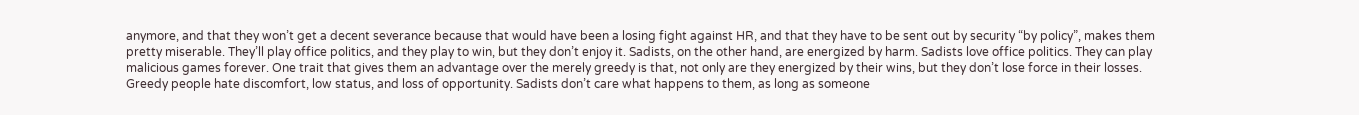anymore, and that they won’t get a decent severance because that would have been a losing fight against HR, and that they have to be sent out by security “by policy”, makes them pretty miserable. They’ll play office politics, and they play to win, but they don’t enjoy it. Sadists, on the other hand, are energized by harm. Sadists love office politics. They can play malicious games forever. One trait that gives them an advantage over the merely greedy is that, not only are they energized by their wins, but they don’t lose force in their losses. Greedy people hate discomfort, low status, and loss of opportunity. Sadists don’t care what happens to them, as long as someone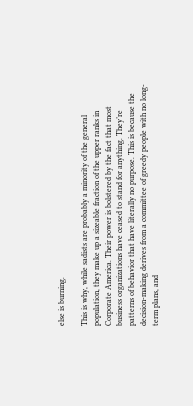else is burning.

This is why, while sadists are probably a minority of the general population, they make up a sizeable fraction of the upper ranks in Corporate America. Their power is bolstered by the fact that most business organizations have ceased to stand for anything. They’re patterns of behavior that have literally no purpose. This is because the decision-making derives from a committee of greedy people with no long-term plans, and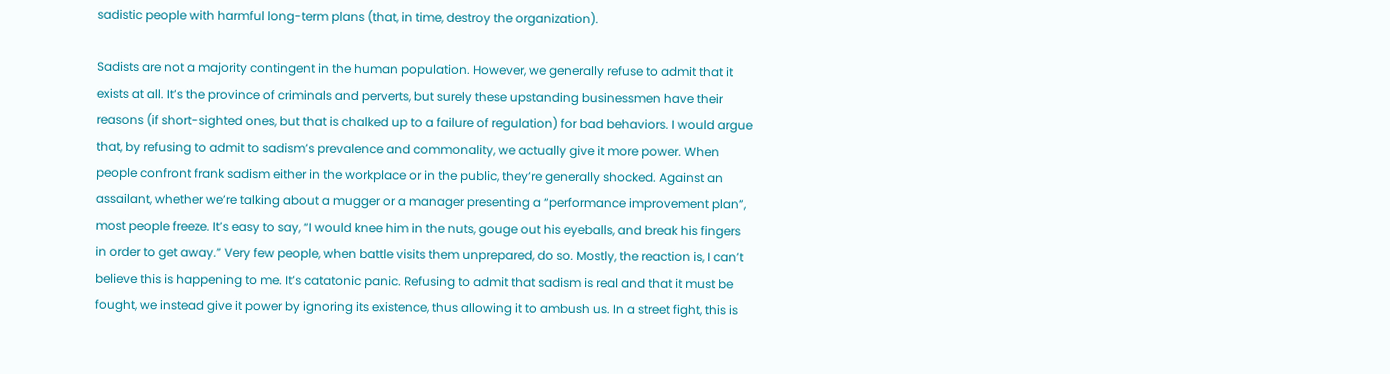sadistic people with harmful long-term plans (that, in time, destroy the organization).

Sadists are not a majority contingent in the human population. However, we generally refuse to admit that it exists at all. It’s the province of criminals and perverts, but surely these upstanding businessmen have their reasons (if short-sighted ones, but that is chalked up to a failure of regulation) for bad behaviors. I would argue that, by refusing to admit to sadism’s prevalence and commonality, we actually give it more power. When people confront frank sadism either in the workplace or in the public, they’re generally shocked. Against an assailant, whether we’re talking about a mugger or a manager presenting a “performance improvement plan”, most people freeze. It’s easy to say, “I would knee him in the nuts, gouge out his eyeballs, and break his fingers in order to get away.” Very few people, when battle visits them unprepared, do so. Mostly, the reaction is, I can’t believe this is happening to me. It’s catatonic panic. Refusing to admit that sadism is real and that it must be fought, we instead give it power by ignoring its existence, thus allowing it to ambush us. In a street fight, this is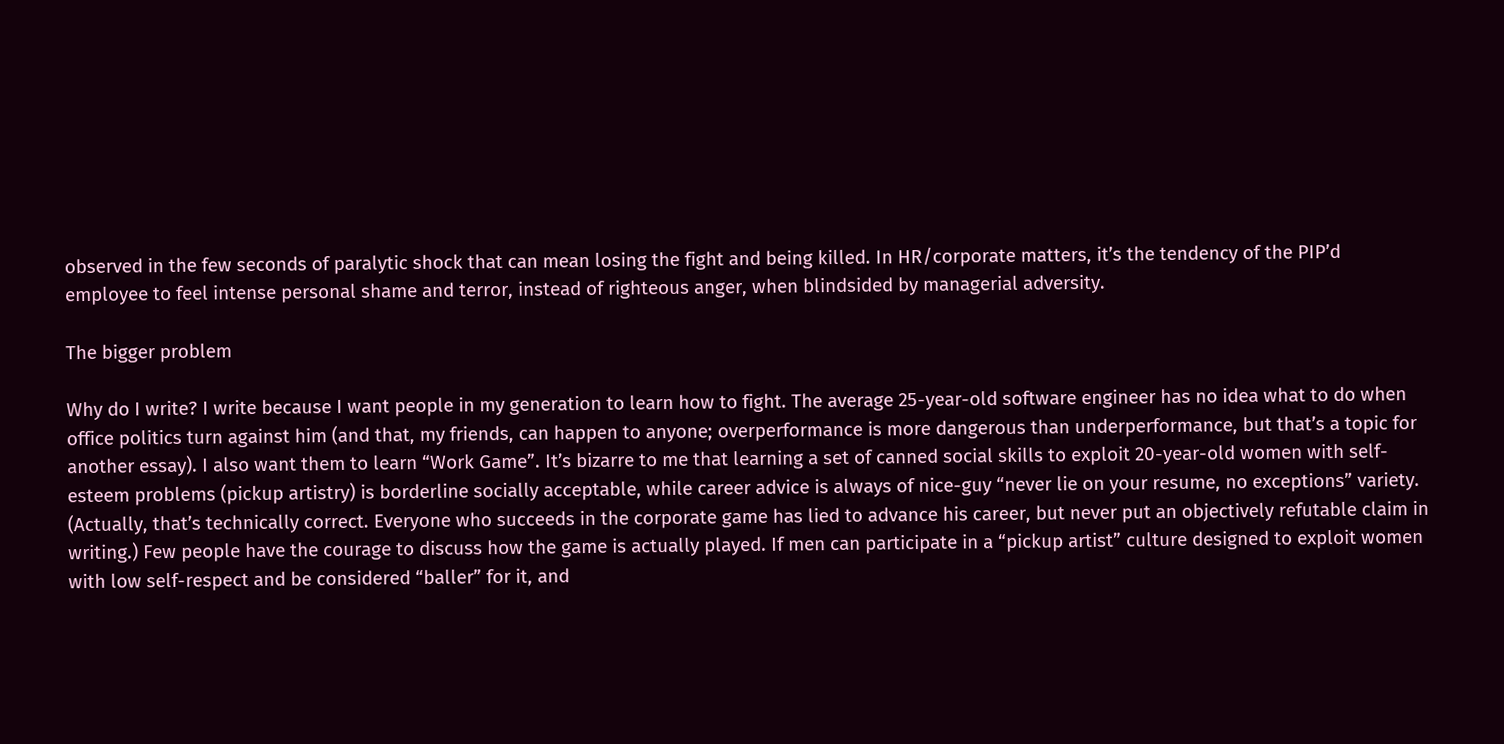observed in the few seconds of paralytic shock that can mean losing the fight and being killed. In HR/corporate matters, it’s the tendency of the PIP’d employee to feel intense personal shame and terror, instead of righteous anger, when blindsided by managerial adversity.

The bigger problem

Why do I write? I write because I want people in my generation to learn how to fight. The average 25-year-old software engineer has no idea what to do when office politics turn against him (and that, my friends, can happen to anyone; overperformance is more dangerous than underperformance, but that’s a topic for another essay). I also want them to learn “Work Game”. It’s bizarre to me that learning a set of canned social skills to exploit 20-year-old women with self-esteem problems (pickup artistry) is borderline socially acceptable, while career advice is always of nice-guy “never lie on your resume, no exceptions” variety. (Actually, that’s technically correct. Everyone who succeeds in the corporate game has lied to advance his career, but never put an objectively refutable claim in writing.) Few people have the courage to discuss how the game is actually played. If men can participate in a “pickup artist” culture designed to exploit women with low self-respect and be considered “baller” for it, and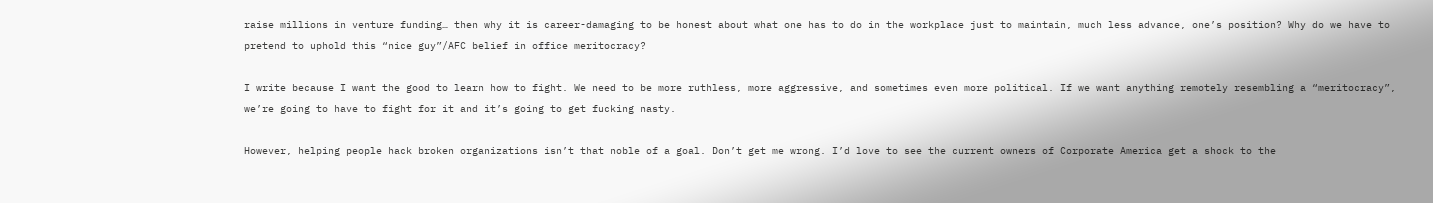raise millions in venture funding… then why it is career-damaging to be honest about what one has to do in the workplace just to maintain, much less advance, one’s position? Why do we have to pretend to uphold this “nice guy”/AFC belief in office meritocracy?

I write because I want the good to learn how to fight. We need to be more ruthless, more aggressive, and sometimes even more political. If we want anything remotely resembling a “meritocracy”, we’re going to have to fight for it and it’s going to get fucking nasty.

However, helping people hack broken organizations isn’t that noble of a goal. Don’t get me wrong. I’d love to see the current owners of Corporate America get a shock to the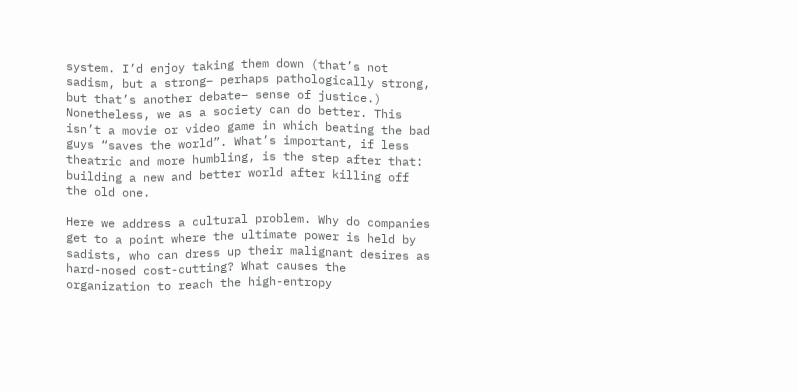system. I’d enjoy taking them down (that’s not sadism, but a strong– perhaps pathologically strong, but that’s another debate– sense of justice.) Nonetheless, we as a society can do better. This isn’t a movie or video game in which beating the bad guys “saves the world”. What’s important, if less theatric and more humbling, is the step after that: building a new and better world after killing off the old one.

Here we address a cultural problem. Why do companies get to a point where the ultimate power is held by sadists, who can dress up their malignant desires as hard-nosed cost-cutting? What causes the organization to reach the high-entropy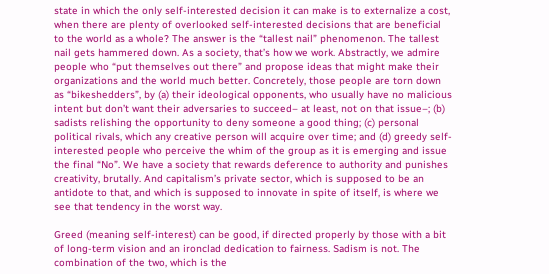state in which the only self-interested decision it can make is to externalize a cost, when there are plenty of overlooked self-interested decisions that are beneficial to the world as a whole? The answer is the “tallest nail” phenomenon. The tallest nail gets hammered down. As a society, that’s how we work. Abstractly, we admire people who “put themselves out there” and propose ideas that might make their organizations and the world much better. Concretely, those people are torn down as “bikeshedders”, by (a) their ideological opponents, who usually have no malicious intent but don’t want their adversaries to succeed– at least, not on that issue–; (b) sadists relishing the opportunity to deny someone a good thing; (c) personal political rivals, which any creative person will acquire over time; and (d) greedy self-interested people who perceive the whim of the group as it is emerging and issue the final “No”. We have a society that rewards deference to authority and punishes creativity, brutally. And capitalism’s private sector, which is supposed to be an antidote to that, and which is supposed to innovate in spite of itself, is where we see that tendency in the worst way.

Greed (meaning self-interest) can be good, if directed properly by those with a bit of long-term vision and an ironclad dedication to fairness. Sadism is not. The combination of the two, which is the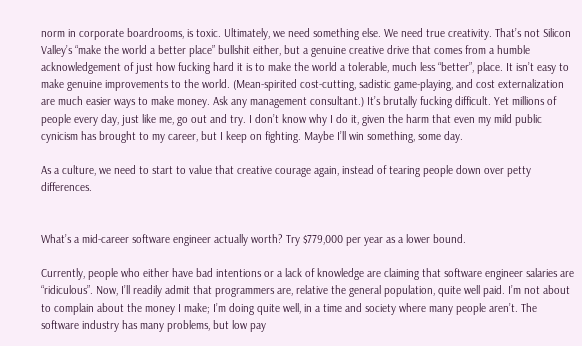norm in corporate boardrooms, is toxic. Ultimately, we need something else. We need true creativity. That’s not Silicon Valley’s “make the world a better place” bullshit either, but a genuine creative drive that comes from a humble acknowledgement of just how fucking hard it is to make the world a tolerable, much less “better”, place. It isn’t easy to make genuine improvements to the world. (Mean-spirited cost-cutting, sadistic game-playing, and cost externalization are much easier ways to make money. Ask any management consultant.) It’s brutally fucking difficult. Yet millions of people every day, just like me, go out and try. I don’t know why I do it, given the harm that even my mild public cynicism has brought to my career, but I keep on fighting. Maybe I’ll win something, some day.

As a culture, we need to start to value that creative courage again, instead of tearing people down over petty differences.


What’s a mid-career software engineer actually worth? Try $779,000 per year as a lower bound.

Currently, people who either have bad intentions or a lack of knowledge are claiming that software engineer salaries are “ridiculous”. Now, I’ll readily admit that programmers are, relative the general population, quite well paid. I’m not about to complain about the money I make; I’m doing quite well, in a time and society where many people aren’t. The software industry has many problems, but low pay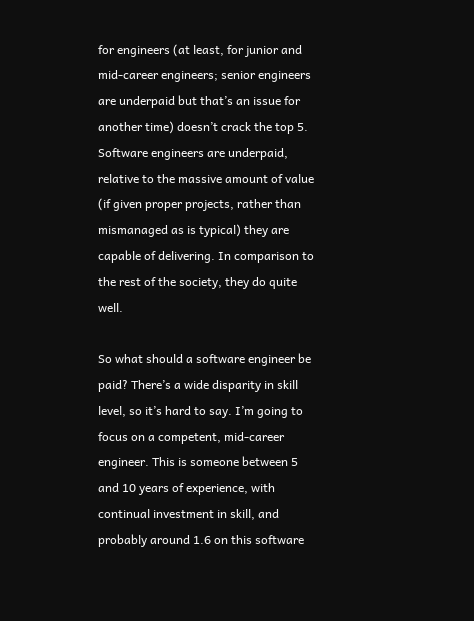for engineers (at least, for junior and mid-career engineers; senior engineers are underpaid but that’s an issue for another time) doesn’t crack the top 5. Software engineers are underpaid, relative to the massive amount of value (if given proper projects, rather than mismanaged as is typical) they are capable of delivering. In comparison to the rest of the society, they do quite well.

So what should a software engineer be paid? There’s a wide disparity in skill level, so it’s hard to say. I’m going to focus on a competent, mid-career engineer. This is someone between 5 and 10 years of experience, with continual investment in skill, and probably around 1.6 on this software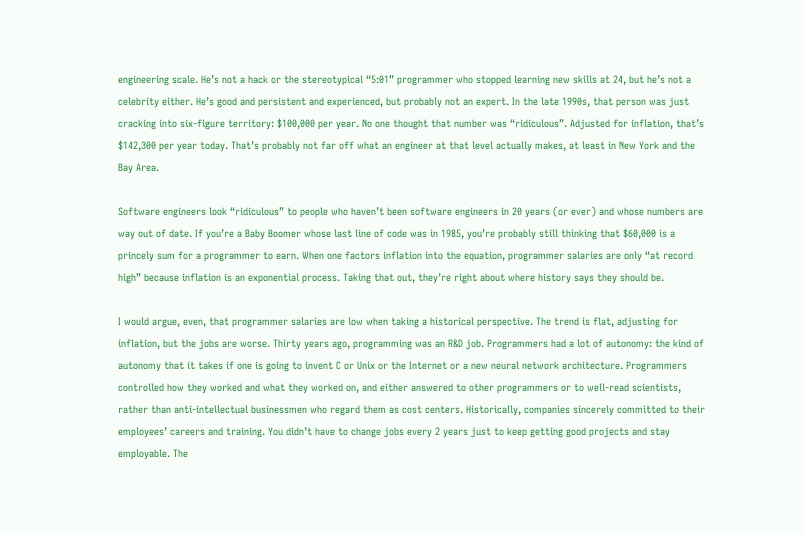engineering scale. He’s not a hack or the stereotypical “5:01” programmer who stopped learning new skills at 24, but he’s not a celebrity either. He’s good and persistent and experienced, but probably not an expert. In the late 1990s, that person was just cracking into six-figure territory: $100,000 per year. No one thought that number was “ridiculous”. Adjusted for inflation, that’s $142,300 per year today. That’s probably not far off what an engineer at that level actually makes, at least in New York and the Bay Area.

Software engineers look “ridiculous” to people who haven’t been software engineers in 20 years (or ever) and whose numbers are way out of date. If you’re a Baby Boomer whose last line of code was in 1985, you’re probably still thinking that $60,000 is a princely sum for a programmer to earn. When one factors inflation into the equation, programmer salaries are only “at record high” because inflation is an exponential process. Taking that out, they’re right about where history says they should be.

I would argue, even, that programmer salaries are low when taking a historical perspective. The trend is flat, adjusting for inflation, but the jobs are worse. Thirty years ago, programming was an R&D job. Programmers had a lot of autonomy: the kind of autonomy that it takes if one is going to invent C or Unix or the Internet or a new neural network architecture. Programmers controlled how they worked and what they worked on, and either answered to other programmers or to well-read scientists, rather than anti-intellectual businessmen who regard them as cost centers. Historically, companies sincerely committed to their employees’ careers and training. You didn’t have to change jobs every 2 years just to keep getting good projects and stay employable. The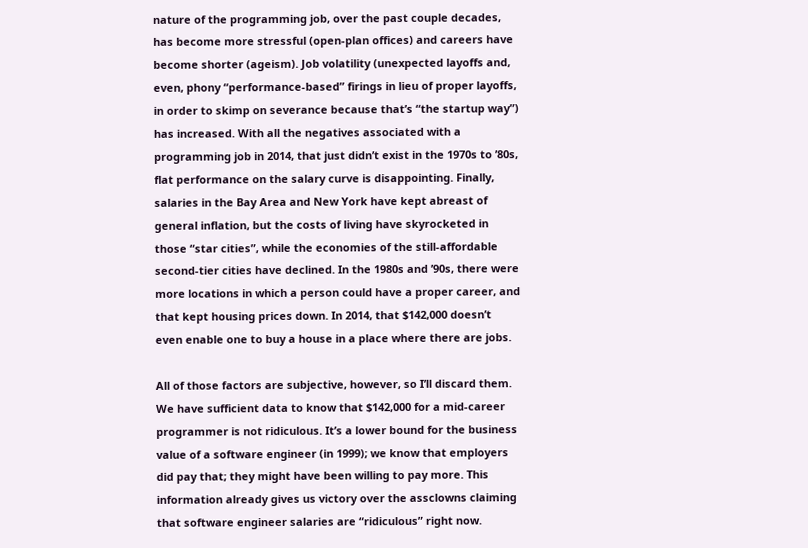nature of the programming job, over the past couple decades, has become more stressful (open-plan offices) and careers have become shorter (ageism). Job volatility (unexpected layoffs and, even, phony “performance-based” firings in lieu of proper layoffs, in order to skimp on severance because that’s “the startup way”) has increased. With all the negatives associated with a programming job in 2014, that just didn’t exist in the 1970s to ’80s, flat performance on the salary curve is disappointing. Finally, salaries in the Bay Area and New York have kept abreast of general inflation, but the costs of living have skyrocketed in those “star cities”, while the economies of the still-affordable second-tier cities have declined. In the 1980s and ’90s, there were more locations in which a person could have a proper career, and that kept housing prices down. In 2014, that $142,000 doesn’t even enable one to buy a house in a place where there are jobs.

All of those factors are subjective, however, so I’ll discard them. We have sufficient data to know that $142,000 for a mid-career programmer is not ridiculous. It’s a lower bound for the business value of a software engineer (in 1999); we know that employers did pay that; they might have been willing to pay more. This information already gives us victory over the assclowns claiming that software engineer salaries are “ridiculous” right now.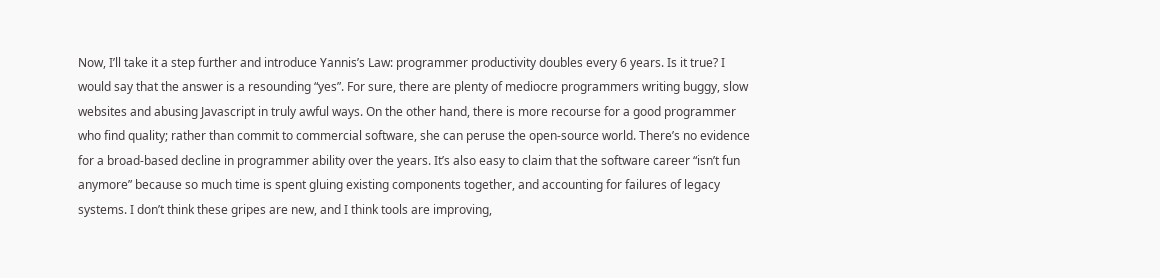Now, I’ll take it a step further and introduce Yannis’s Law: programmer productivity doubles every 6 years. Is it true? I would say that the answer is a resounding “yes”. For sure, there are plenty of mediocre programmers writing buggy, slow websites and abusing Javascript in truly awful ways. On the other hand, there is more recourse for a good programmer who find quality; rather than commit to commercial software, she can peruse the open-source world. There’s no evidence for a broad-based decline in programmer ability over the years. It’s also easy to claim that the software career “isn’t fun anymore” because so much time is spent gluing existing components together, and accounting for failures of legacy systems. I don’t think these gripes are new, and I think tools are improving,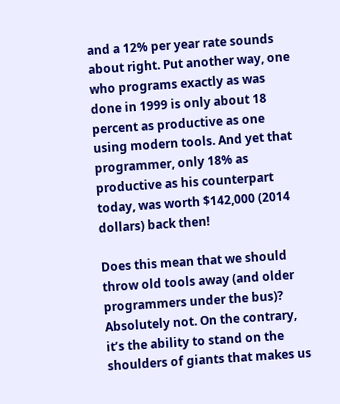and a 12% per year rate sounds about right. Put another way, one who programs exactly as was done in 1999 is only about 18 percent as productive as one using modern tools. And yet that programmer, only 18% as productive as his counterpart today, was worth $142,000 (2014 dollars) back then!

Does this mean that we should throw old tools away (and older programmers under the bus)? Absolutely not. On the contrary, it’s the ability to stand on the shoulders of giants that makes us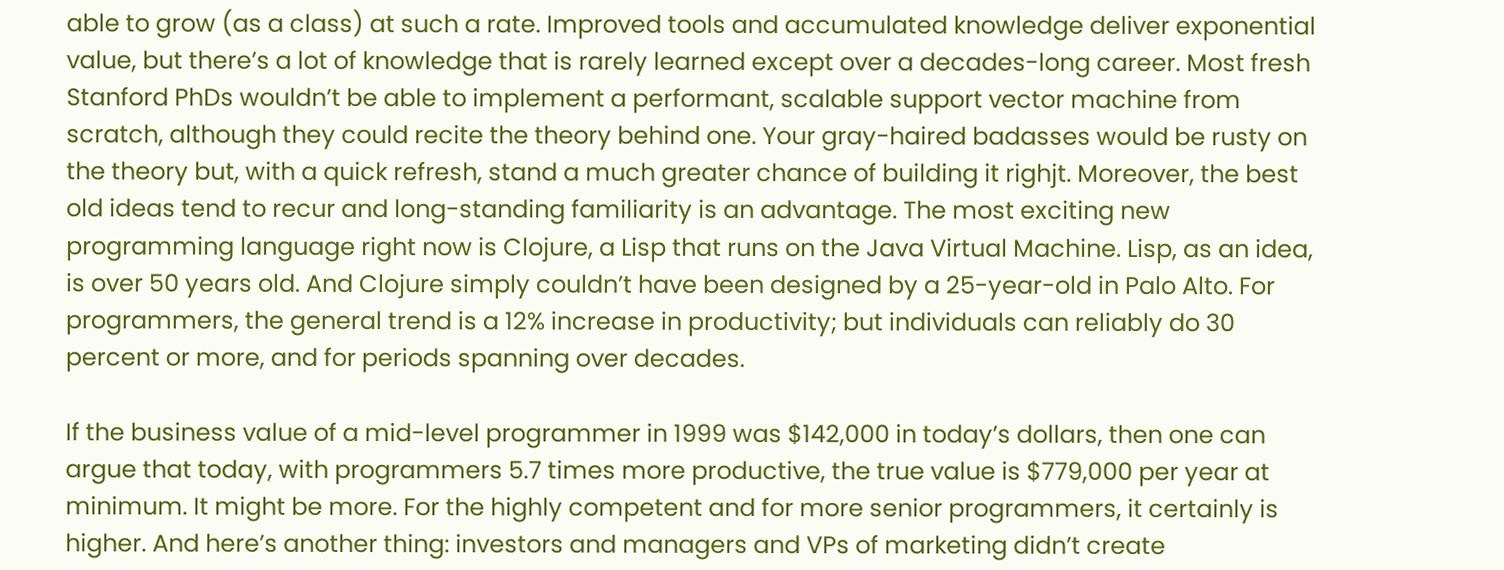able to grow (as a class) at such a rate. Improved tools and accumulated knowledge deliver exponential value, but there’s a lot of knowledge that is rarely learned except over a decades-long career. Most fresh Stanford PhDs wouldn’t be able to implement a performant, scalable support vector machine from scratch, although they could recite the theory behind one. Your gray-haired badasses would be rusty on the theory but, with a quick refresh, stand a much greater chance of building it righjt. Moreover, the best old ideas tend to recur and long-standing familiarity is an advantage. The most exciting new programming language right now is Clojure, a Lisp that runs on the Java Virtual Machine. Lisp, as an idea, is over 50 years old. And Clojure simply couldn’t have been designed by a 25-year-old in Palo Alto. For programmers, the general trend is a 12% increase in productivity; but individuals can reliably do 30 percent or more, and for periods spanning over decades.

If the business value of a mid-level programmer in 1999 was $142,000 in today’s dollars, then one can argue that today, with programmers 5.7 times more productive, the true value is $779,000 per year at minimum. It might be more. For the highly competent and for more senior programmers, it certainly is higher. And here’s another thing: investors and managers and VPs of marketing didn’t create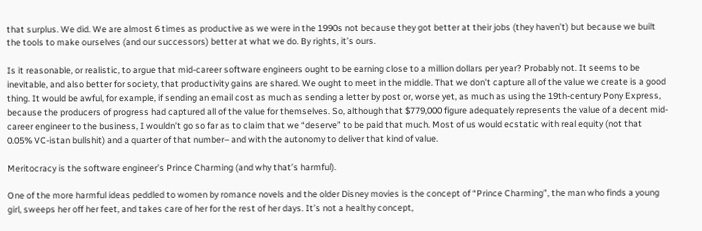that surplus. We did. We are almost 6 times as productive as we were in the 1990s not because they got better at their jobs (they haven’t) but because we built the tools to make ourselves (and our successors) better at what we do. By rights, it’s ours.

Is it reasonable, or realistic, to argue that mid-career software engineers ought to be earning close to a million dollars per year? Probably not. It seems to be inevitable, and also better for society, that productivity gains are shared. We ought to meet in the middle. That we don’t capture all of the value we create is a good thing. It would be awful, for example, if sending an email cost as much as sending a letter by post or, worse yet, as much as using the 19th-century Pony Express, because the producers of progress had captured all of the value for themselves. So, although that $779,000 figure adequately represents the value of a decent mid-career engineer to the business, I wouldn’t go so far as to claim that we “deserve” to be paid that much. Most of us would ecstatic with real equity (not that 0.05% VC-istan bullshit) and a quarter of that number– and with the autonomy to deliver that kind of value.

Meritocracy is the software engineer’s Prince Charming (and why that’s harmful).

One of the more harmful ideas peddled to women by romance novels and the older Disney movies is the concept of “Prince Charming”, the man who finds a young girl, sweeps her off her feet, and takes care of her for the rest of her days. It’s not a healthy concept,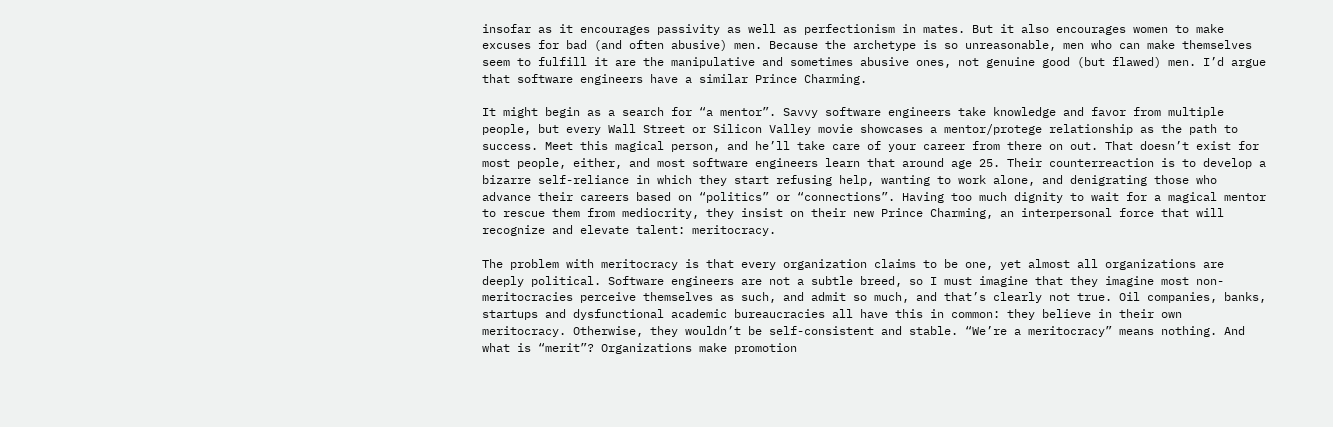insofar as it encourages passivity as well as perfectionism in mates. But it also encourages women to make excuses for bad (and often abusive) men. Because the archetype is so unreasonable, men who can make themselves seem to fulfill it are the manipulative and sometimes abusive ones, not genuine good (but flawed) men. I’d argue that software engineers have a similar Prince Charming.

It might begin as a search for “a mentor”. Savvy software engineers take knowledge and favor from multiple people, but every Wall Street or Silicon Valley movie showcases a mentor/protege relationship as the path to success. Meet this magical person, and he’ll take care of your career from there on out. That doesn’t exist for most people, either, and most software engineers learn that around age 25. Their counterreaction is to develop a bizarre self-reliance in which they start refusing help, wanting to work alone, and denigrating those who advance their careers based on “politics” or “connections”. Having too much dignity to wait for a magical mentor to rescue them from mediocrity, they insist on their new Prince Charming, an interpersonal force that will recognize and elevate talent: meritocracy.

The problem with meritocracy is that every organization claims to be one, yet almost all organizations are deeply political. Software engineers are not a subtle breed, so I must imagine that they imagine most non-meritocracies perceive themselves as such, and admit so much, and that’s clearly not true. Oil companies, banks, startups and dysfunctional academic bureaucracies all have this in common: they believe in their own meritocracy. Otherwise, they wouldn’t be self-consistent and stable. “We’re a meritocracy” means nothing. And what is “merit”? Organizations make promotion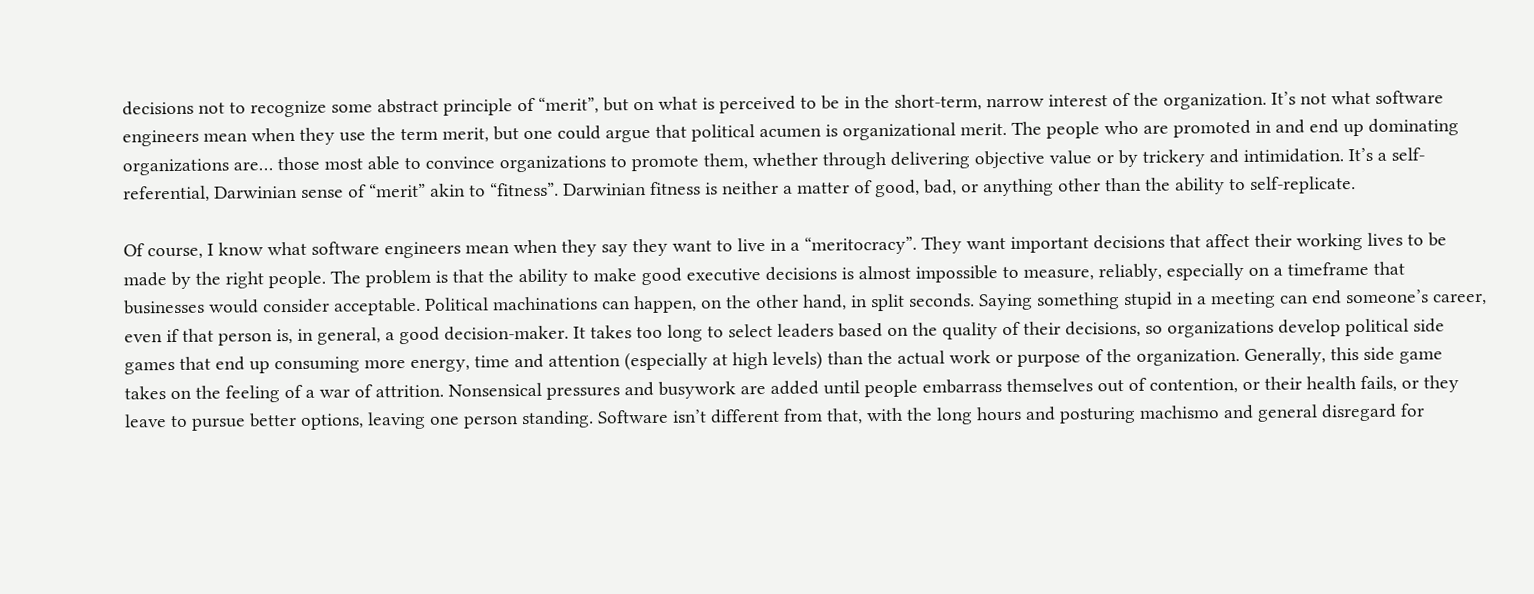decisions not to recognize some abstract principle of “merit”, but on what is perceived to be in the short-term, narrow interest of the organization. It’s not what software engineers mean when they use the term merit, but one could argue that political acumen is organizational merit. The people who are promoted in and end up dominating organizations are… those most able to convince organizations to promote them, whether through delivering objective value or by trickery and intimidation. It’s a self-referential, Darwinian sense of “merit” akin to “fitness”. Darwinian fitness is neither a matter of good, bad, or anything other than the ability to self-replicate.

Of course, I know what software engineers mean when they say they want to live in a “meritocracy”. They want important decisions that affect their working lives to be made by the right people. The problem is that the ability to make good executive decisions is almost impossible to measure, reliably, especially on a timeframe that businesses would consider acceptable. Political machinations can happen, on the other hand, in split seconds. Saying something stupid in a meeting can end someone’s career, even if that person is, in general, a good decision-maker. It takes too long to select leaders based on the quality of their decisions, so organizations develop political side games that end up consuming more energy, time and attention (especially at high levels) than the actual work or purpose of the organization. Generally, this side game takes on the feeling of a war of attrition. Nonsensical pressures and busywork are added until people embarrass themselves out of contention, or their health fails, or they leave to pursue better options, leaving one person standing. Software isn’t different from that, with the long hours and posturing machismo and general disregard for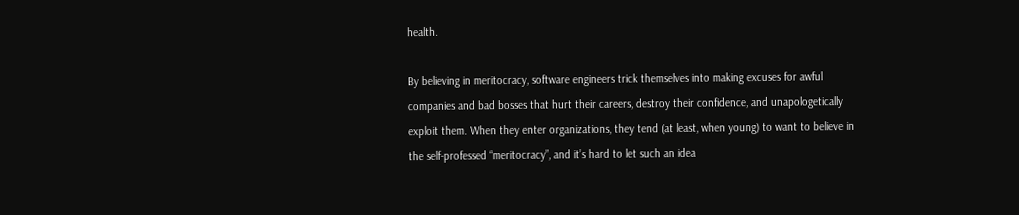health.

By believing in meritocracy, software engineers trick themselves into making excuses for awful companies and bad bosses that hurt their careers, destroy their confidence, and unapologetically exploit them. When they enter organizations, they tend (at least, when young) to want to believe in the self-professed “meritocracy”, and it’s hard to let such an idea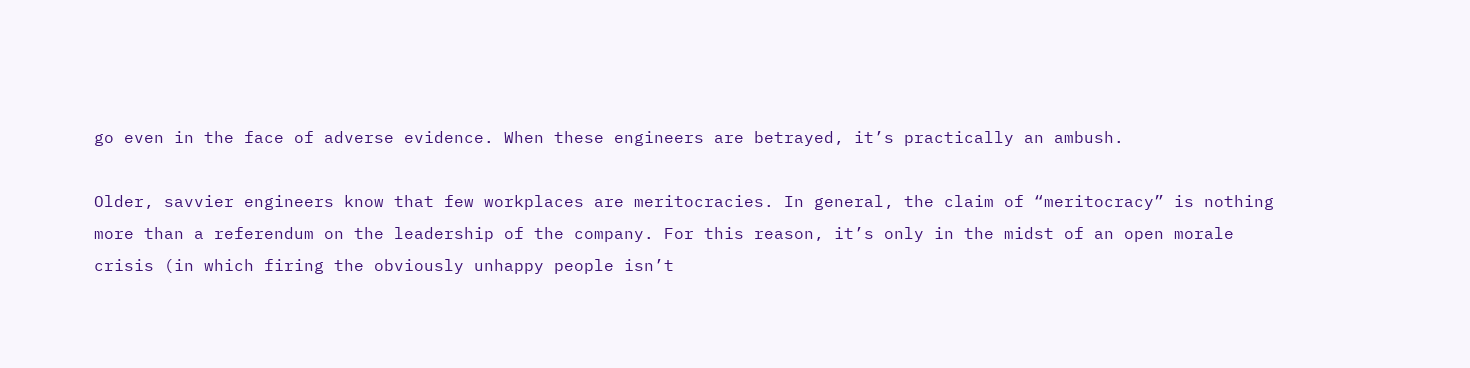go even in the face of adverse evidence. When these engineers are betrayed, it’s practically an ambush.

Older, savvier engineers know that few workplaces are meritocracies. In general, the claim of “meritocracy” is nothing more than a referendum on the leadership of the company. For this reason, it’s only in the midst of an open morale crisis (in which firing the obviously unhappy people isn’t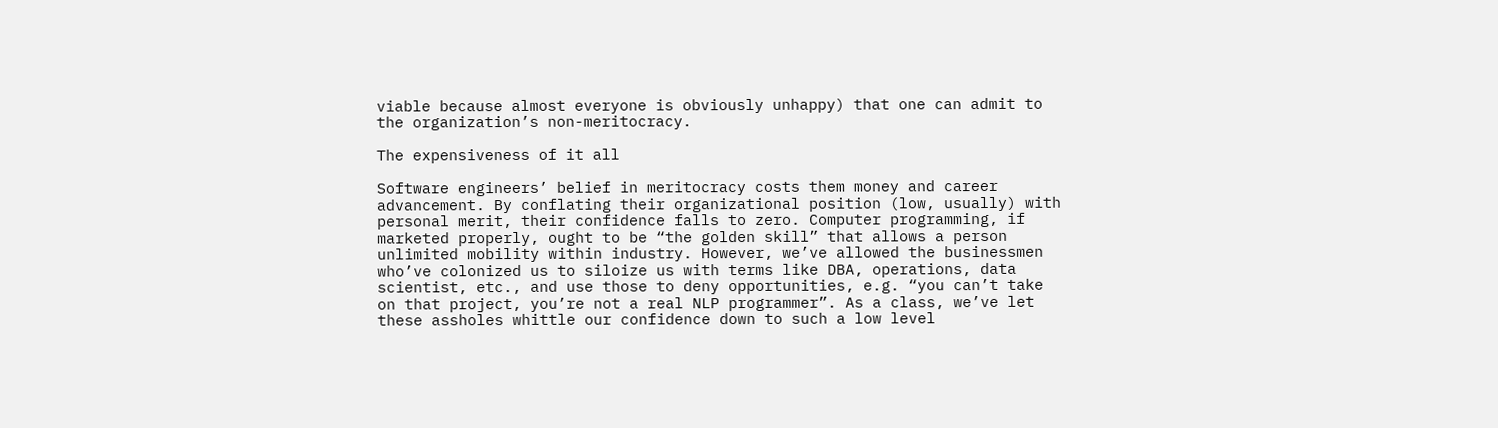viable because almost everyone is obviously unhappy) that one can admit to the organization’s non-meritocracy.

The expensiveness of it all

Software engineers’ belief in meritocracy costs them money and career advancement. By conflating their organizational position (low, usually) with personal merit, their confidence falls to zero. Computer programming, if marketed properly, ought to be “the golden skill” that allows a person unlimited mobility within industry. However, we’ve allowed the businessmen who’ve colonized us to siloize us with terms like DBA, operations, data scientist, etc., and use those to deny opportunities, e.g. “you can’t take on that project, you’re not a real NLP programmer”. As a class, we’ve let these assholes whittle our confidence down to such a low level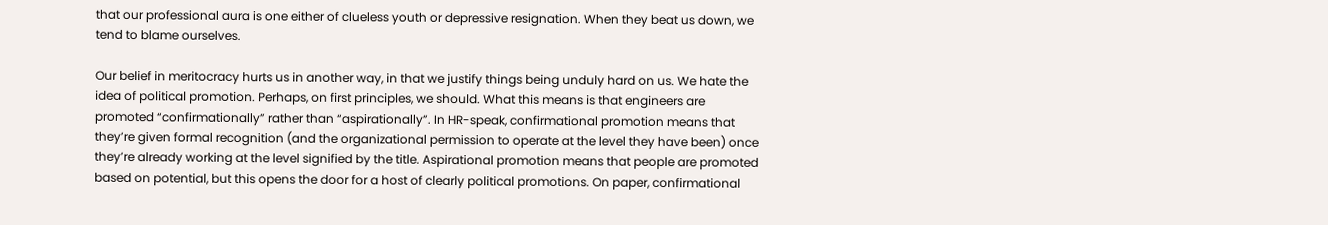that our professional aura is one either of clueless youth or depressive resignation. When they beat us down, we tend to blame ourselves.

Our belief in meritocracy hurts us in another way, in that we justify things being unduly hard on us. We hate the idea of political promotion. Perhaps, on first principles, we should. What this means is that engineers are promoted “confirmationally” rather than “aspirationally”. In HR-speak, confirmational promotion means that they’re given formal recognition (and the organizational permission to operate at the level they have been) once they’re already working at the level signified by the title. Aspirational promotion means that people are promoted based on potential, but this opens the door for a host of clearly political promotions. On paper, confirmational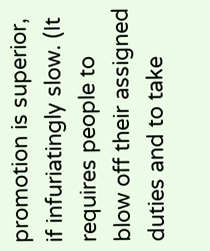promotion is superior, if infuriatingly slow. (It requires people to blow off their assigned duties and to take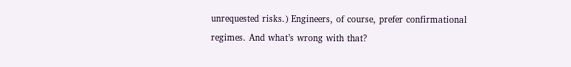unrequested risks.) Engineers, of course, prefer confirmational regimes. And what’s wrong with that?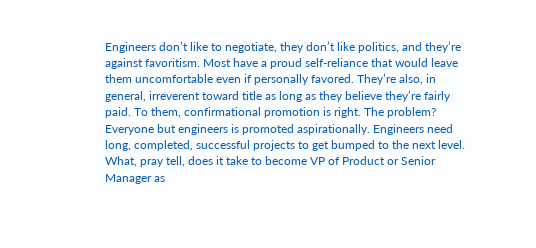Engineers don’t like to negotiate, they don’t like politics, and they’re against favoritism. Most have a proud self-reliance that would leave them uncomfortable even if personally favored. They’re also, in general, irreverent toward title as long as they believe they’re fairly paid. To them, confirmational promotion is right. The problem? Everyone but engineers is promoted aspirationally. Engineers need long, completed, successful projects to get bumped to the next level. What, pray tell, does it take to become VP of Product or Senior Manager as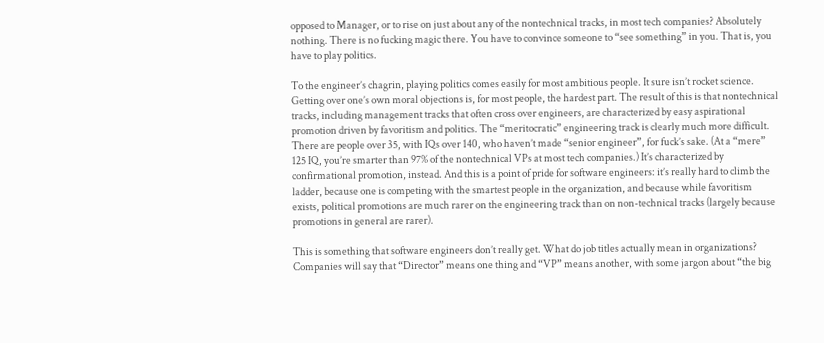opposed to Manager, or to rise on just about any of the nontechnical tracks, in most tech companies? Absolutely nothing. There is no fucking magic there. You have to convince someone to “see something” in you. That is, you have to play politics.

To the engineer’s chagrin, playing politics comes easily for most ambitious people. It sure isn’t rocket science. Getting over one’s own moral objections is, for most people, the hardest part. The result of this is that nontechnical tracks, including management tracks that often cross over engineers, are characterized by easy aspirational promotion driven by favoritism and politics. The “meritocratic” engineering track is clearly much more difficult. There are people over 35, with IQs over 140, who haven’t made “senior engineer”, for fuck’s sake. (At a “mere” 125 IQ, you’re smarter than 97% of the nontechnical VPs at most tech companies.) It’s characterized by confirmational promotion, instead. And this is a point of pride for software engineers: it’s really hard to climb the ladder, because one is competing with the smartest people in the organization, and because while favoritism exists, political promotions are much rarer on the engineering track than on non-technical tracks (largely because promotions in general are rarer).

This is something that software engineers don’t really get. What do job titles actually mean in organizations? Companies will say that “Director” means one thing and “VP” means another, with some jargon about “the big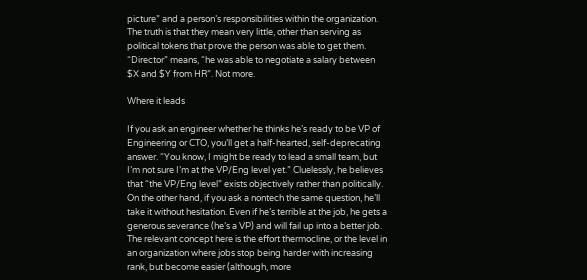picture” and a person’s responsibilities within the organization. The truth is that they mean very little, other than serving as political tokens that prove the person was able to get them. “Director” means, “he was able to negotiate a salary between $X and $Y from HR”. Not more.

Where it leads

If you ask an engineer whether he thinks he’s ready to be VP of Engineering or CTO, you’ll get a half-hearted, self-deprecating answer. “You know, I might be ready to lead a small team, but I’m not sure I’m at the VP/Eng level yet.” Cluelessly, he believes that “the VP/Eng level” exists objectively rather than politically. On the other hand, if you ask a nontech the same question, he’ll take it without hesitation. Even if he’s terrible at the job, he gets a generous severance (he’s a VP) and will fail up into a better job. The relevant concept here is the effort thermocline, or the level in an organization where jobs stop being harder with increasing rank, but become easier (although, more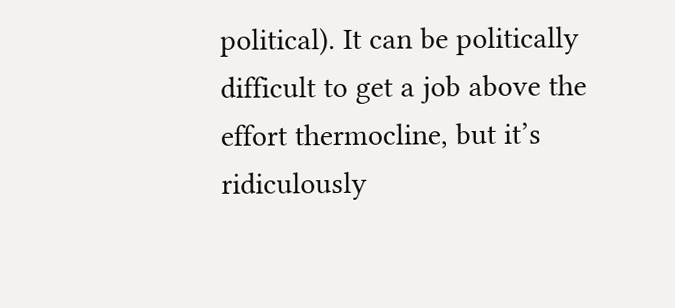political). It can be politically difficult to get a job above the effort thermocline, but it’s ridiculously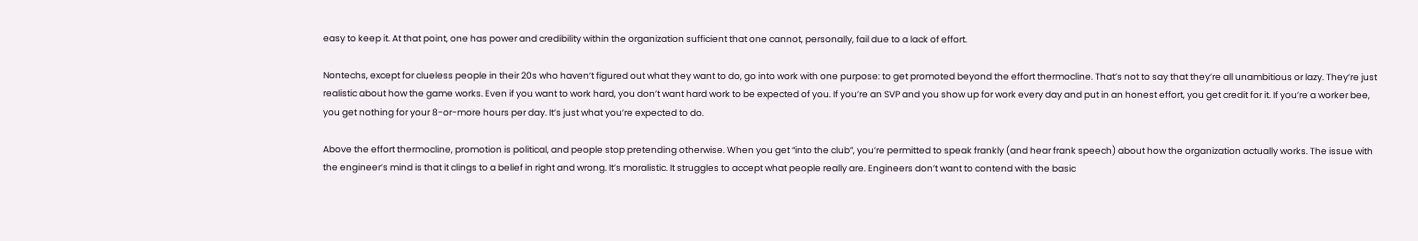easy to keep it. At that point, one has power and credibility within the organization sufficient that one cannot, personally, fail due to a lack of effort.

Nontechs, except for clueless people in their 20s who haven’t figured out what they want to do, go into work with one purpose: to get promoted beyond the effort thermocline. That’s not to say that they’re all unambitious or lazy. They’re just realistic about how the game works. Even if you want to work hard, you don’t want hard work to be expected of you. If you’re an SVP and you show up for work every day and put in an honest effort, you get credit for it. If you’re a worker bee, you get nothing for your 8-or-more hours per day. It’s just what you’re expected to do.

Above the effort thermocline, promotion is political, and people stop pretending otherwise. When you get “into the club”, you’re permitted to speak frankly (and hear frank speech) about how the organization actually works. The issue with the engineer’s mind is that it clings to a belief in right and wrong. It’s moralistic. It struggles to accept what people really are. Engineers don’t want to contend with the basic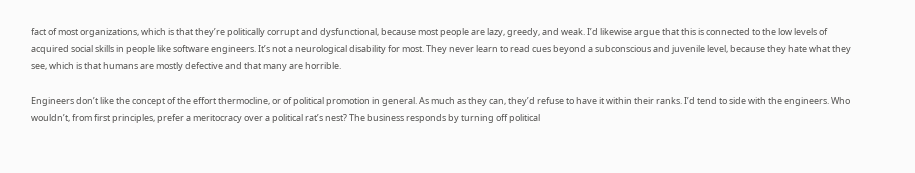fact of most organizations, which is that they’re politically corrupt and dysfunctional, because most people are lazy, greedy, and weak. I’d likewise argue that this is connected to the low levels of acquired social skills in people like software engineers. It’s not a neurological disability for most. They never learn to read cues beyond a subconscious and juvenile level, because they hate what they see, which is that humans are mostly defective and that many are horrible.

Engineers don’t like the concept of the effort thermocline, or of political promotion in general. As much as they can, they’d refuse to have it within their ranks. I’d tend to side with the engineers. Who wouldn’t, from first principles, prefer a meritocracy over a political rat’s nest? The business responds by turning off political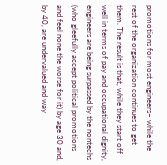promotions for most engineers– while the rest of the organization continues to get them. The result is that, while they start off well in terms of pay and occupational dignity, engineers are being surpassed by the nontechs (who gleefully accept political promotions and feel none the worse for it) by age 30 and, by 40, are undervalued and way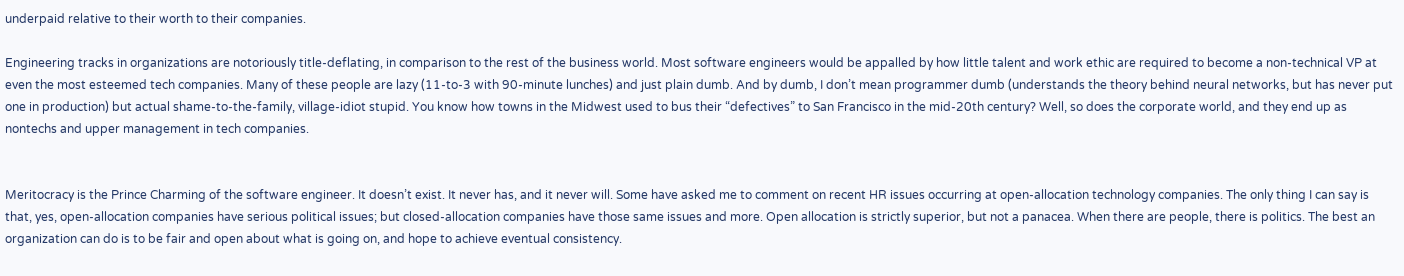underpaid relative to their worth to their companies.

Engineering tracks in organizations are notoriously title-deflating, in comparison to the rest of the business world. Most software engineers would be appalled by how little talent and work ethic are required to become a non-technical VP at even the most esteemed tech companies. Many of these people are lazy (11-to-3 with 90-minute lunches) and just plain dumb. And by dumb, I don’t mean programmer dumb (understands the theory behind neural networks, but has never put one in production) but actual shame-to-the-family, village-idiot stupid. You know how towns in the Midwest used to bus their “defectives” to San Francisco in the mid-20th century? Well, so does the corporate world, and they end up as nontechs and upper management in tech companies.


Meritocracy is the Prince Charming of the software engineer. It doesn’t exist. It never has, and it never will. Some have asked me to comment on recent HR issues occurring at open-allocation technology companies. The only thing I can say is that, yes, open-allocation companies have serious political issues; but closed-allocation companies have those same issues and more. Open allocation is strictly superior, but not a panacea. When there are people, there is politics. The best an organization can do is to be fair and open about what is going on, and hope to achieve eventual consistency.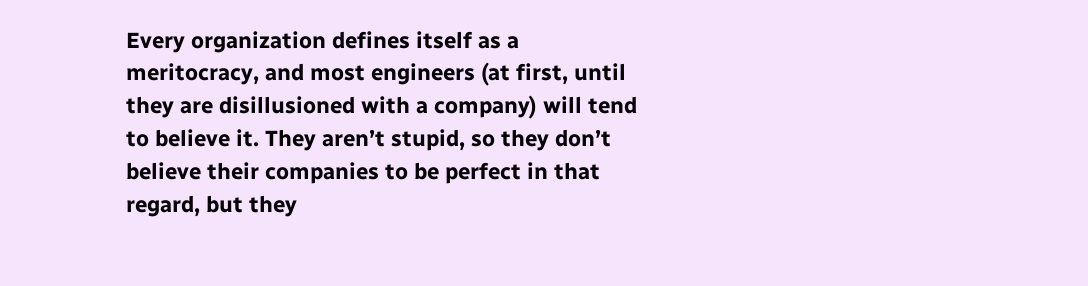Every organization defines itself as a meritocracy, and most engineers (at first, until they are disillusioned with a company) will tend to believe it. They aren’t stupid, so they don’t believe their companies to be perfect in that regard, but they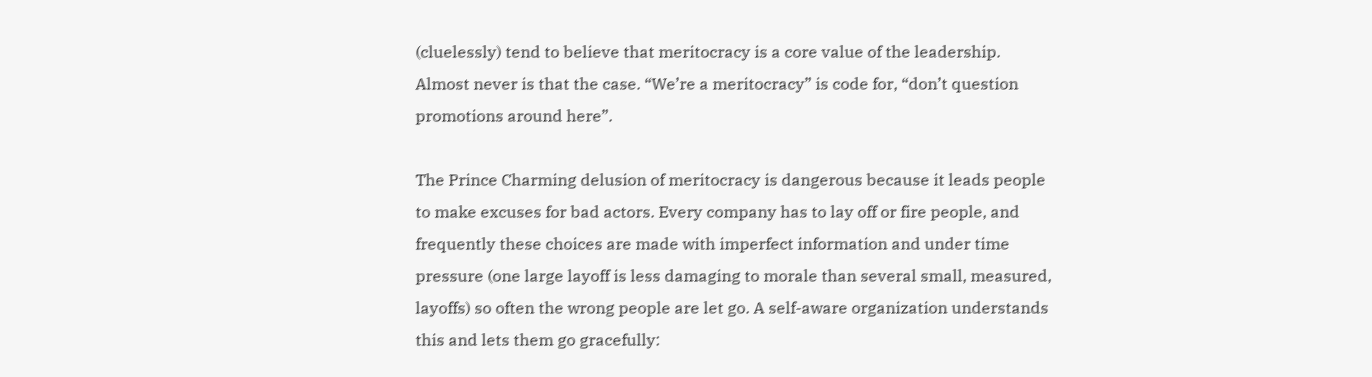(cluelessly) tend to believe that meritocracy is a core value of the leadership. Almost never is that the case. “We’re a meritocracy” is code for, “don’t question promotions around here”.

The Prince Charming delusion of meritocracy is dangerous because it leads people to make excuses for bad actors. Every company has to lay off or fire people, and frequently these choices are made with imperfect information and under time pressure (one large layoff is less damaging to morale than several small, measured, layoffs) so often the wrong people are let go. A self-aware organization understands this and lets them go gracefully: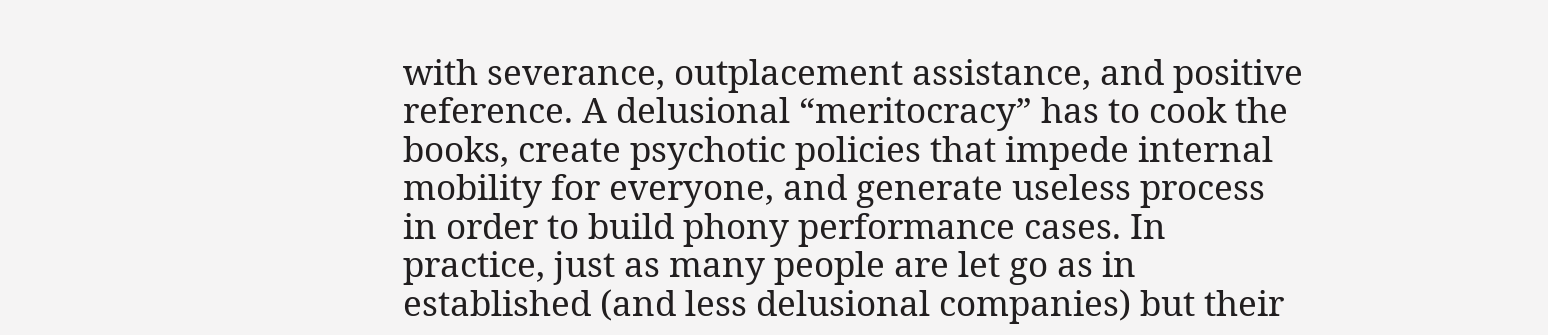with severance, outplacement assistance, and positive reference. A delusional “meritocracy” has to cook the books, create psychotic policies that impede internal mobility for everyone, and generate useless process in order to build phony performance cases. In practice, just as many people are let go as in established (and less delusional companies) but their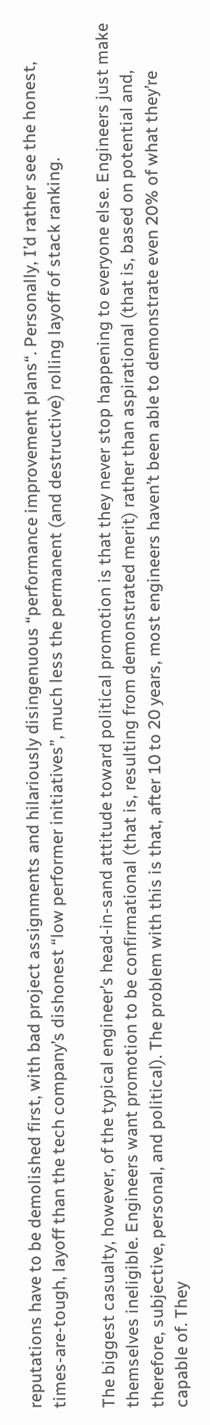reputations have to be demolished first, with bad project assignments and hilariously disingenuous “performance improvement plans“. Personally, I’d rather see the honest, times-are-tough, layoff than the tech company’s dishonest “low performer initiatives”, much less the permanent (and destructive) rolling layoff of stack ranking.

The biggest casualty, however, of the typical engineer’s head-in-sand attitude toward political promotion is that they never stop happening to everyone else. Engineers just make themselves ineligible. Engineers want promotion to be confirmational (that is, resulting from demonstrated merit) rather than aspirational (that is, based on potential and, therefore, subjective, personal, and political). The problem with this is that, after 10 to 20 years, most engineers haven’t been able to demonstrate even 20% of what they’re capable of. They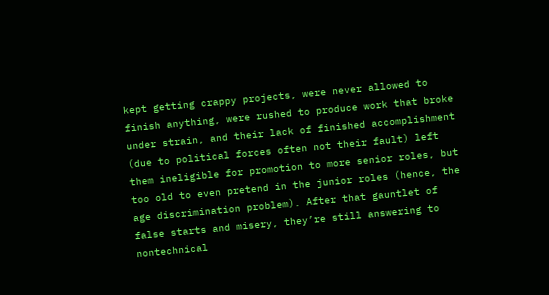kept getting crappy projects, were never allowed to finish anything, were rushed to produce work that broke under strain, and their lack of finished accomplishment (due to political forces often not their fault) left them ineligible for promotion to more senior roles, but too old to even pretend in the junior roles (hence, the age discrimination problem). After that gauntlet of false starts and misery, they’re still answering to nontechnical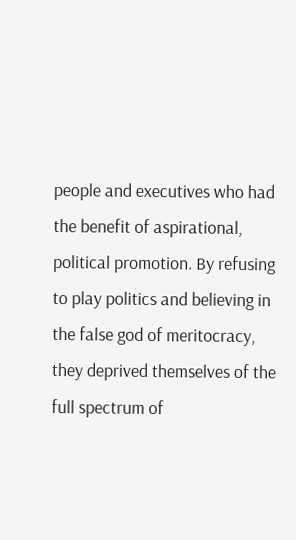people and executives who had the benefit of aspirational, political promotion. By refusing to play politics and believing in the false god of meritocracy, they deprived themselves of the full spectrum of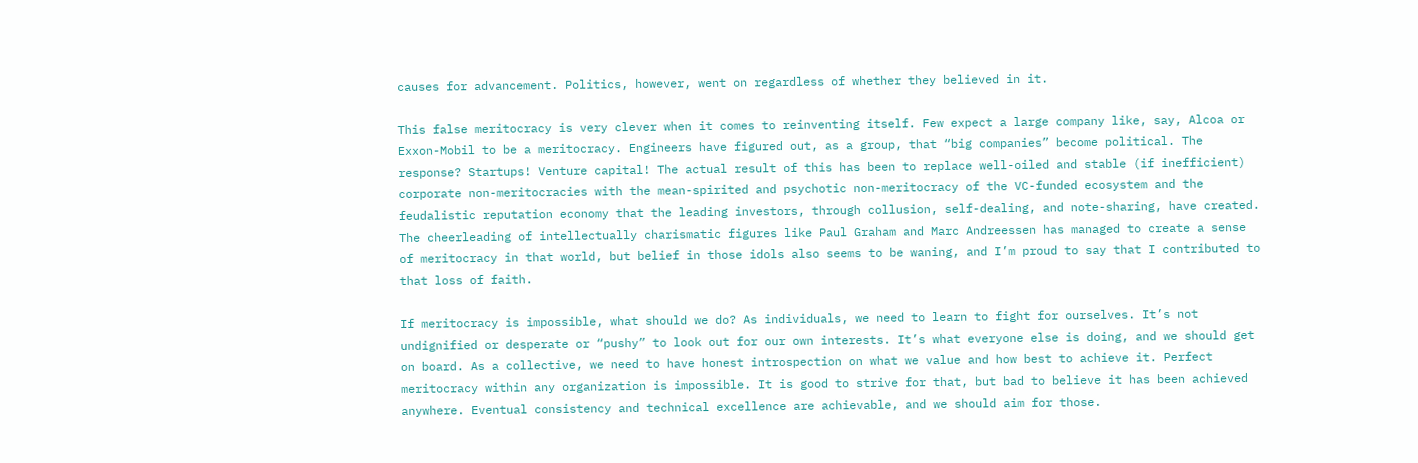causes for advancement. Politics, however, went on regardless of whether they believed in it.

This false meritocracy is very clever when it comes to reinventing itself. Few expect a large company like, say, Alcoa or Exxon-Mobil to be a meritocracy. Engineers have figured out, as a group, that “big companies” become political. The response? Startups! Venture capital! The actual result of this has been to replace well-oiled and stable (if inefficient) corporate non-meritocracies with the mean-spirited and psychotic non-meritocracy of the VC-funded ecosystem and the feudalistic reputation economy that the leading investors, through collusion, self-dealing, and note-sharing, have created. The cheerleading of intellectually charismatic figures like Paul Graham and Marc Andreessen has managed to create a sense of meritocracy in that world, but belief in those idols also seems to be waning, and I’m proud to say that I contributed to that loss of faith.

If meritocracy is impossible, what should we do? As individuals, we need to learn to fight for ourselves. It’s not undignified or desperate or “pushy” to look out for our own interests. It’s what everyone else is doing, and we should get on board. As a collective, we need to have honest introspection on what we value and how best to achieve it. Perfect meritocracy within any organization is impossible. It is good to strive for that, but bad to believe it has been achieved anywhere. Eventual consistency and technical excellence are achievable, and we should aim for those.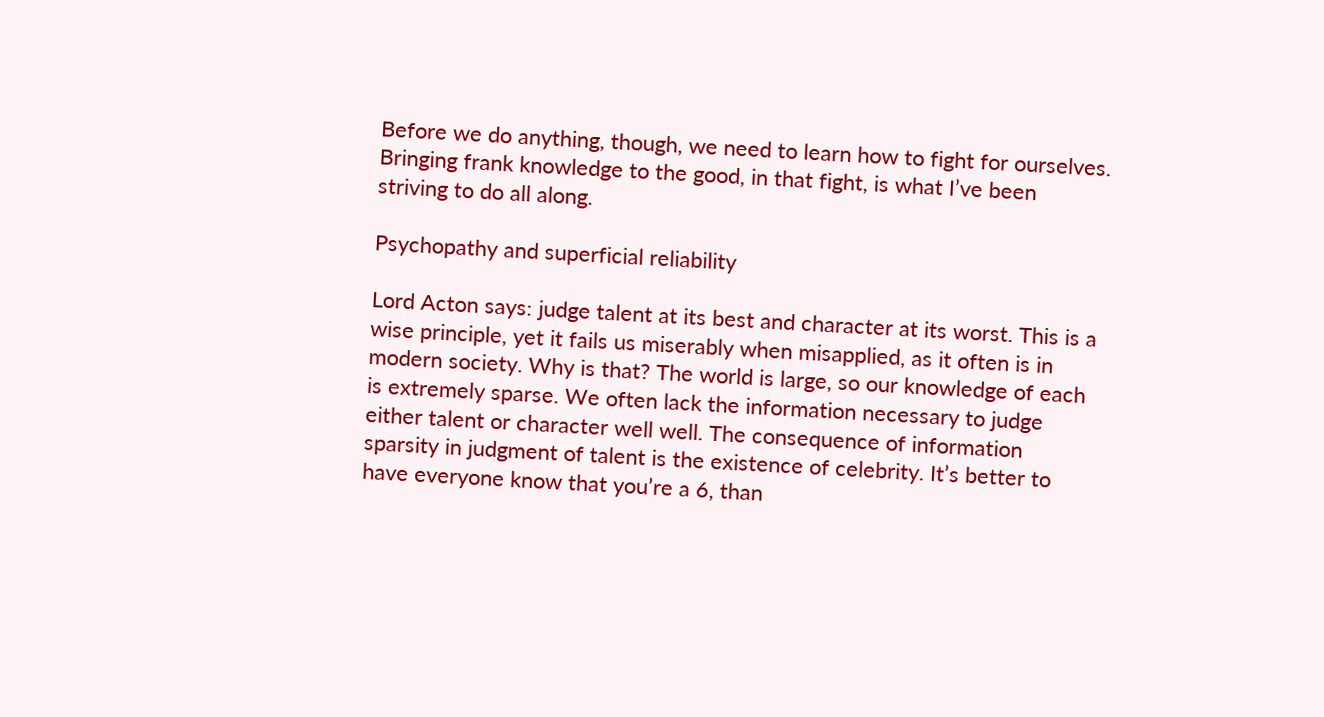Before we do anything, though, we need to learn how to fight for ourselves. Bringing frank knowledge to the good, in that fight, is what I’ve been striving to do all along.

Psychopathy and superficial reliability

Lord Acton says: judge talent at its best and character at its worst. This is a wise principle, yet it fails us miserably when misapplied, as it often is in modern society. Why is that? The world is large, so our knowledge of each is extremely sparse. We often lack the information necessary to judge either talent or character well well. The consequence of information sparsity in judgment of talent is the existence of celebrity. It’s better to have everyone know that you’re a 6, than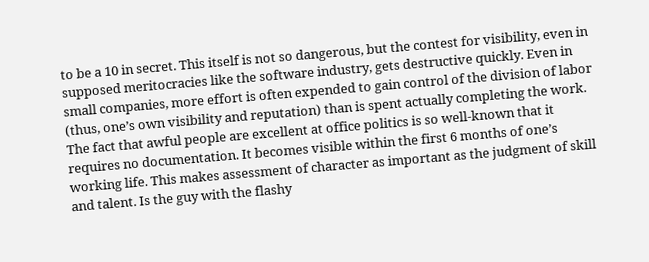to be a 10 in secret. This itself is not so dangerous, but the contest for visibility, even in supposed meritocracies like the software industry, gets destructive quickly. Even in small companies, more effort is often expended to gain control of the division of labor (thus, one’s own visibility and reputation) than is spent actually completing the work. The fact that awful people are excellent at office politics is so well-known that it requires no documentation. It becomes visible within the first 6 months of one’s working life. This makes assessment of character as important as the judgment of skill and talent. Is the guy with the flashy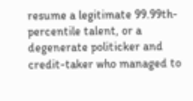resume a legitimate 99.99th-percentile talent, or a degenerate politicker and credit-taker who managed to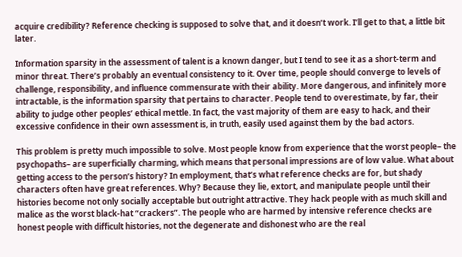acquire credibility? Reference checking is supposed to solve that, and it doesn’t work. I’ll get to that, a little bit later.

Information sparsity in the assessment of talent is a known danger, but I tend to see it as a short-term and minor threat. There’s probably an eventual consistency to it. Over time, people should converge to levels of challenge, responsibility, and influence commensurate with their ability. More dangerous, and infinitely more intractable, is the information sparsity that pertains to character. People tend to overestimate, by far, their ability to judge other peoples’ ethical mettle. In fact, the vast majority of them are easy to hack, and their excessive confidence in their own assessment is, in truth, easily used against them by the bad actors.

This problem is pretty much impossible to solve. Most people know from experience that the worst people– the psychopaths– are superficially charming, which means that personal impressions are of low value. What about getting access to the person’s history? In employment, that’s what reference checks are for, but shady characters often have great references. Why? Because they lie, extort, and manipulate people until their histories become not only socially acceptable but outright attractive. They hack people with as much skill and malice as the worst black-hat “crackers”. The people who are harmed by intensive reference checks are honest people with difficult histories, not the degenerate and dishonest who are the real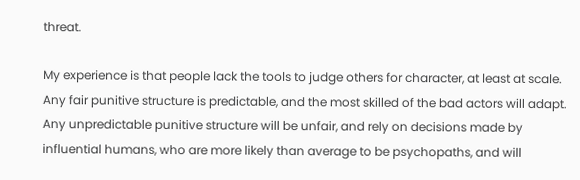threat.

My experience is that people lack the tools to judge others for character, at least at scale. Any fair punitive structure is predictable, and the most skilled of the bad actors will adapt. Any unpredictable punitive structure will be unfair, and rely on decisions made by influential humans, who are more likely than average to be psychopaths, and will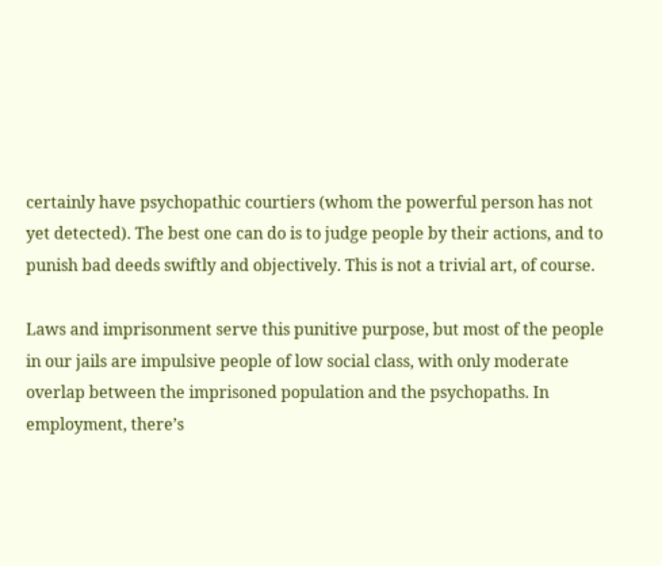certainly have psychopathic courtiers (whom the powerful person has not yet detected). The best one can do is to judge people by their actions, and to punish bad deeds swiftly and objectively. This is not a trivial art, of course.

Laws and imprisonment serve this punitive purpose, but most of the people in our jails are impulsive people of low social class, with only moderate overlap between the imprisoned population and the psychopaths. In employment, there’s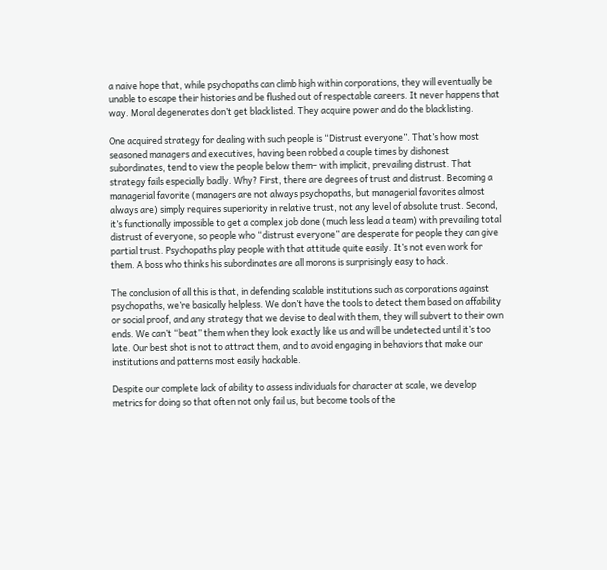a naive hope that, while psychopaths can climb high within corporations, they will eventually be unable to escape their histories and be flushed out of respectable careers. It never happens that way. Moral degenerates don’t get blacklisted. They acquire power and do the blacklisting.

One acquired strategy for dealing with such people is “Distrust everyone”. That’s how most seasoned managers and executives, having been robbed a couple times by dishonest subordinates, tend to view the people below them– with implicit, prevailing distrust. That strategy fails especially badly. Why? First, there are degrees of trust and distrust. Becoming a managerial favorite (managers are not always psychopaths, but managerial favorites almost always are) simply requires superiority in relative trust, not any level of absolute trust. Second, it’s functionally impossible to get a complex job done (much less lead a team) with prevailing total distrust of everyone, so people who “distrust everyone” are desperate for people they can give partial trust. Psychopaths play people with that attitude quite easily. It’s not even work for them. A boss who thinks his subordinates are all morons is surprisingly easy to hack.

The conclusion of all this is that, in defending scalable institutions such as corporations against psychopaths, we’re basically helpless. We don’t have the tools to detect them based on affability or social proof, and any strategy that we devise to deal with them, they will subvert to their own ends. We can’t “beat” them when they look exactly like us and will be undetected until it’s too late. Our best shot is not to attract them, and to avoid engaging in behaviors that make our institutions and patterns most easily hackable.

Despite our complete lack of ability to assess individuals for character at scale, we develop metrics for doing so that often not only fail us, but become tools of the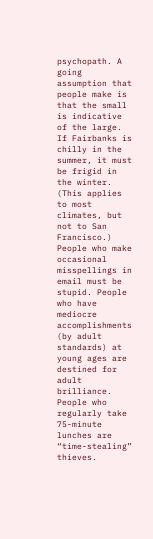psychopath. A going assumption that people make is that the small is indicative of the large. If Fairbanks is chilly in the summer, it must be frigid in the winter. (This applies to most climates, but not to San Francisco.) People who make occasional misspellings in email must be stupid. People who have mediocre accomplishments (by adult standards) at young ages are destined for adult brilliance. People who regularly take 75-minute lunches are “time-stealing” thieves.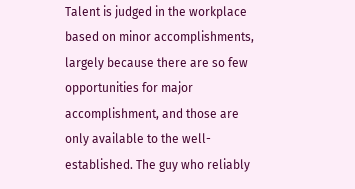Talent is judged in the workplace based on minor accomplishments, largely because there are so few opportunities for major accomplishment, and those are only available to the well-established. The guy who reliably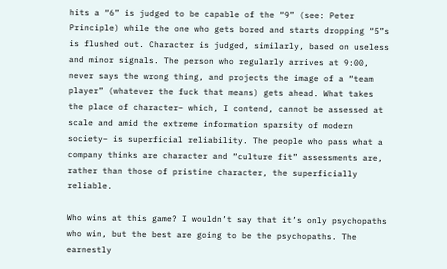hits a “6” is judged to be capable of the “9” (see: Peter Principle) while the one who gets bored and starts dropping “5”s is flushed out. Character is judged, similarly, based on useless and minor signals. The person who regularly arrives at 9:00, never says the wrong thing, and projects the image of a “team player” (whatever the fuck that means) gets ahead. What takes the place of character– which, I contend, cannot be assessed at scale and amid the extreme information sparsity of modern society– is superficial reliability. The people who pass what a company thinks are character and “culture fit” assessments are, rather than those of pristine character, the superficially reliable.

Who wins at this game? I wouldn’t say that it’s only psychopaths who win, but the best are going to be the psychopaths. The earnestly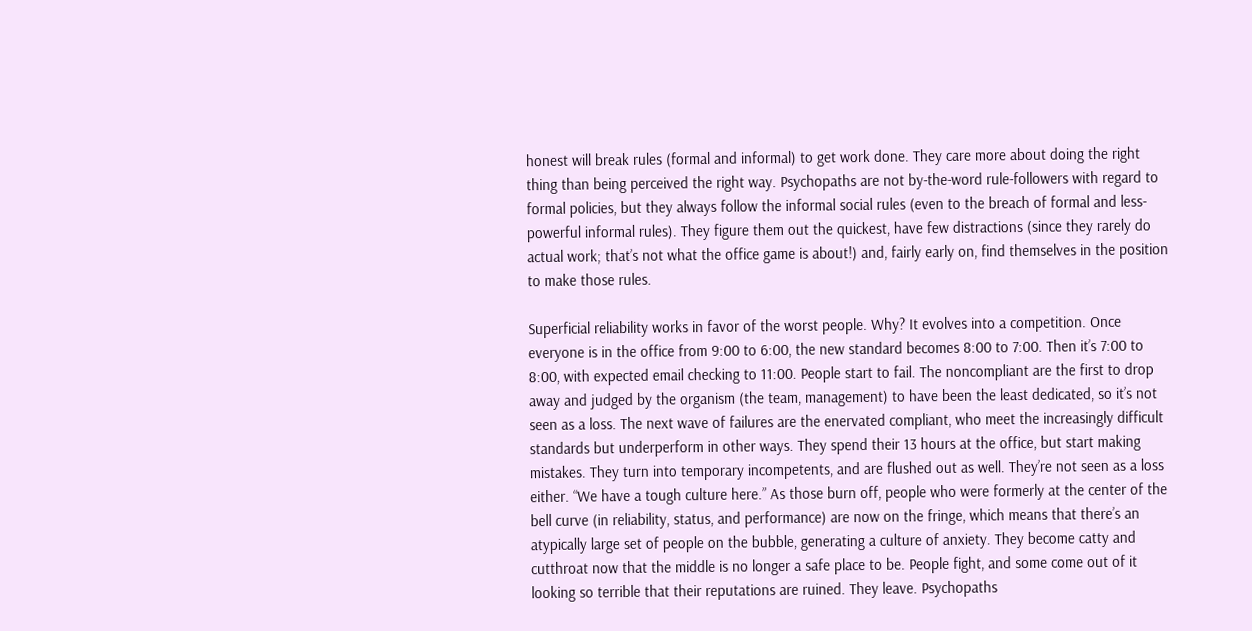honest will break rules (formal and informal) to get work done. They care more about doing the right thing than being perceived the right way. Psychopaths are not by-the-word rule-followers with regard to formal policies, but they always follow the informal social rules (even to the breach of formal and less-powerful informal rules). They figure them out the quickest, have few distractions (since they rarely do actual work; that’s not what the office game is about!) and, fairly early on, find themselves in the position to make those rules.

Superficial reliability works in favor of the worst people. Why? It evolves into a competition. Once everyone is in the office from 9:00 to 6:00, the new standard becomes 8:00 to 7:00. Then it’s 7:00 to 8:00, with expected email checking to 11:00. People start to fail. The noncompliant are the first to drop away and judged by the organism (the team, management) to have been the least dedicated, so it’s not seen as a loss. The next wave of failures are the enervated compliant, who meet the increasingly difficult standards but underperform in other ways. They spend their 13 hours at the office, but start making mistakes. They turn into temporary incompetents, and are flushed out as well. They’re not seen as a loss either. “We have a tough culture here.” As those burn off, people who were formerly at the center of the bell curve (in reliability, status, and performance) are now on the fringe, which means that there’s an atypically large set of people on the bubble, generating a culture of anxiety. They become catty and cutthroat now that the middle is no longer a safe place to be. People fight, and some come out of it looking so terrible that their reputations are ruined. They leave. Psychopaths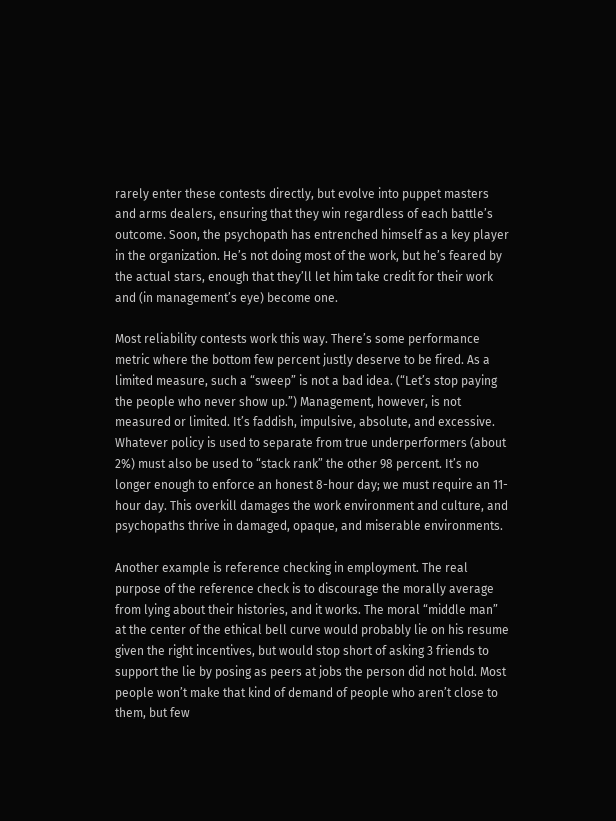rarely enter these contests directly, but evolve into puppet masters and arms dealers, ensuring that they win regardless of each battle’s outcome. Soon, the psychopath has entrenched himself as a key player in the organization. He’s not doing most of the work, but he’s feared by the actual stars, enough that they’ll let him take credit for their work and (in management’s eye) become one.

Most reliability contests work this way. There’s some performance metric where the bottom few percent justly deserve to be fired. As a limited measure, such a “sweep” is not a bad idea. (“Let’s stop paying the people who never show up.”) Management, however, is not measured or limited. It’s faddish, impulsive, absolute, and excessive. Whatever policy is used to separate from true underperformers (about 2%) must also be used to “stack rank” the other 98 percent. It’s no longer enough to enforce an honest 8-hour day; we must require an 11-hour day. This overkill damages the work environment and culture, and psychopaths thrive in damaged, opaque, and miserable environments.

Another example is reference checking in employment. The real purpose of the reference check is to discourage the morally average from lying about their histories, and it works. The moral “middle man” at the center of the ethical bell curve would probably lie on his resume given the right incentives, but would stop short of asking 3 friends to support the lie by posing as peers at jobs the person did not hold. Most people won’t make that kind of demand of people who aren’t close to them, but few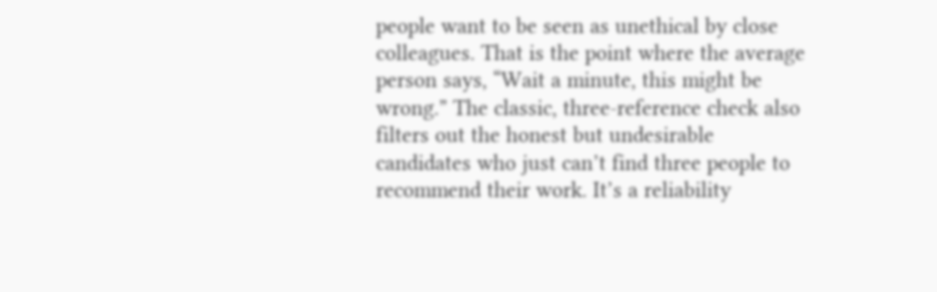people want to be seen as unethical by close colleagues. That is the point where the average person says, “Wait a minute, this might be wrong.” The classic, three-reference check also filters out the honest but undesirable candidates who just can’t find three people to recommend their work. It’s a reliability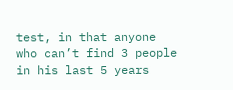test, in that anyone who can’t find 3 people in his last 5 years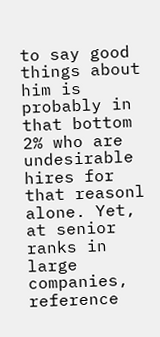to say good things about him is probably in that bottom 2% who are undesirable hires for that reasonl alone. Yet, at senior ranks in large companies, reference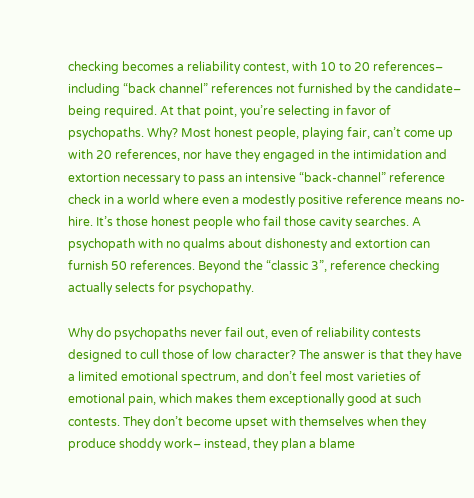checking becomes a reliability contest, with 10 to 20 references– including “back channel” references not furnished by the candidate– being required. At that point, you’re selecting in favor of psychopaths. Why? Most honest people, playing fair, can’t come up with 20 references, nor have they engaged in the intimidation and extortion necessary to pass an intensive “back-channel” reference check in a world where even a modestly positive reference means no-hire. It’s those honest people who fail those cavity searches. A psychopath with no qualms about dishonesty and extortion can furnish 50 references. Beyond the “classic 3”, reference checking actually selects for psychopathy.

Why do psychopaths never fail out, even of reliability contests designed to cull those of low character? The answer is that they have a limited emotional spectrum, and don’t feel most varieties of emotional pain, which makes them exceptionally good at such contests. They don’t become upset with themselves when they produce shoddy work– instead, they plan a blame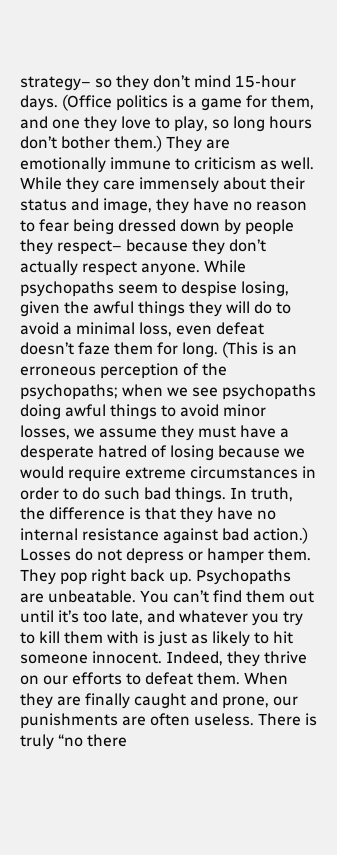strategy– so they don’t mind 15-hour days. (Office politics is a game for them, and one they love to play, so long hours don’t bother them.) They are emotionally immune to criticism as well. While they care immensely about their status and image, they have no reason to fear being dressed down by people they respect– because they don’t actually respect anyone. While psychopaths seem to despise losing, given the awful things they will do to avoid a minimal loss, even defeat doesn’t faze them for long. (This is an erroneous perception of the psychopaths; when we see psychopaths doing awful things to avoid minor losses, we assume they must have a desperate hatred of losing because we would require extreme circumstances in order to do such bad things. In truth, the difference is that they have no internal resistance against bad action.) Losses do not depress or hamper them. They pop right back up. Psychopaths are unbeatable. You can’t find them out until it’s too late, and whatever you try to kill them with is just as likely to hit someone innocent. Indeed, they thrive on our efforts to defeat them. When they are finally caught and prone, our punishments are often useless. There is truly “no there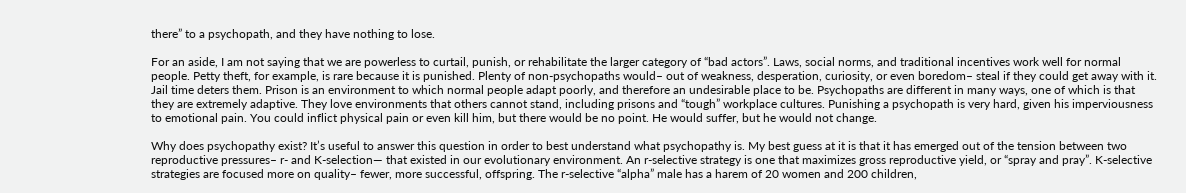there” to a psychopath, and they have nothing to lose.

For an aside, I am not saying that we are powerless to curtail, punish, or rehabilitate the larger category of “bad actors”. Laws, social norms, and traditional incentives work well for normal people. Petty theft, for example, is rare because it is punished. Plenty of non-psychopaths would– out of weakness, desperation, curiosity, or even boredom– steal if they could get away with it. Jail time deters them. Prison is an environment to which normal people adapt poorly, and therefore an undesirable place to be. Psychopaths are different in many ways, one of which is that they are extremely adaptive. They love environments that others cannot stand, including prisons and “tough” workplace cultures. Punishing a psychopath is very hard, given his imperviousness to emotional pain. You could inflict physical pain or even kill him, but there would be no point. He would suffer, but he would not change.

Why does psychopathy exist? It’s useful to answer this question in order to best understand what psychopathy is. My best guess at it is that it has emerged out of the tension between two reproductive pressures– r- and K-selection— that existed in our evolutionary environment. An r-selective strategy is one that maximizes gross reproductive yield, or “spray and pray”. K-selective strategies are focused more on quality– fewer, more successful, offspring. The r-selective “alpha” male has a harem of 20 women and 200 children,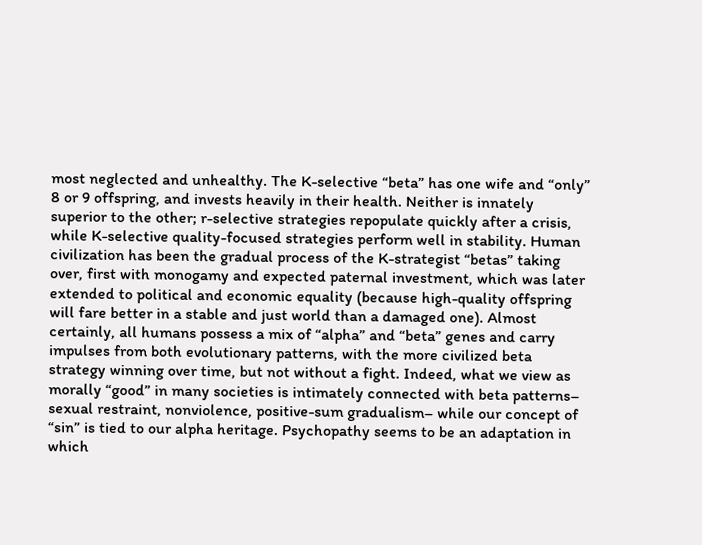most neglected and unhealthy. The K-selective “beta” has one wife and “only” 8 or 9 offspring, and invests heavily in their health. Neither is innately superior to the other; r-selective strategies repopulate quickly after a crisis, while K-selective quality-focused strategies perform well in stability. Human civilization has been the gradual process of the K-strategist “betas” taking over, first with monogamy and expected paternal investment, which was later extended to political and economic equality (because high-quality offspring will fare better in a stable and just world than a damaged one). Almost certainly, all humans possess a mix of “alpha” and “beta” genes and carry impulses from both evolutionary patterns, with the more civilized beta strategy winning over time, but not without a fight. Indeed, what we view as morally “good” in many societies is intimately connected with beta patterns– sexual restraint, nonviolence, positive-sum gradualism– while our concept of “sin” is tied to our alpha heritage. Psychopathy seems to be an adaptation in which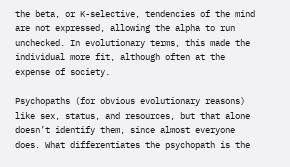the beta, or K-selective, tendencies of the mind are not expressed, allowing the alpha to run unchecked. In evolutionary terms, this made the individual more fit, although often at the expense of society.

Psychopaths (for obvious evolutionary reasons) like sex, status, and resources, but that alone doesn’t identify them, since almost everyone does. What differentiates the psychopath is the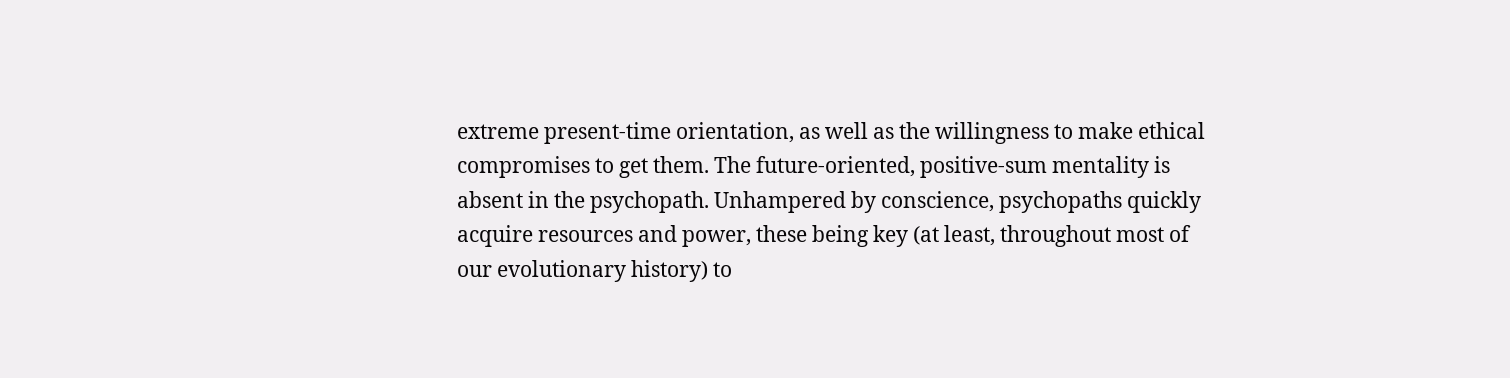extreme present-time orientation, as well as the willingness to make ethical compromises to get them. The future-oriented, positive-sum mentality is absent in the psychopath. Unhampered by conscience, psychopaths quickly acquire resources and power, these being key (at least, throughout most of our evolutionary history) to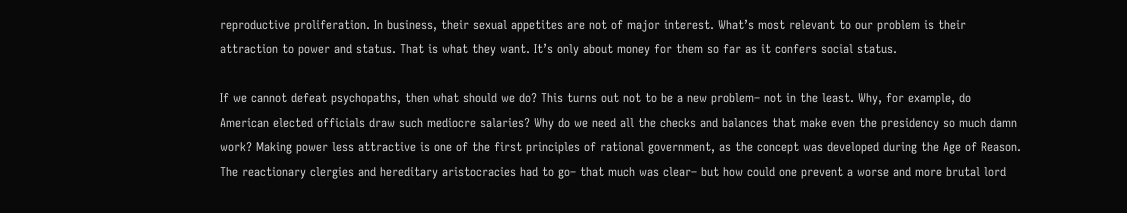reproductive proliferation. In business, their sexual appetites are not of major interest. What’s most relevant to our problem is their attraction to power and status. That is what they want. It’s only about money for them so far as it confers social status.

If we cannot defeat psychopaths, then what should we do? This turns out not to be a new problem– not in the least. Why, for example, do American elected officials draw such mediocre salaries? Why do we need all the checks and balances that make even the presidency so much damn work? Making power less attractive is one of the first principles of rational government, as the concept was developed during the Age of Reason. The reactionary clergies and hereditary aristocracies had to go– that much was clear– but how could one prevent a worse and more brutal lord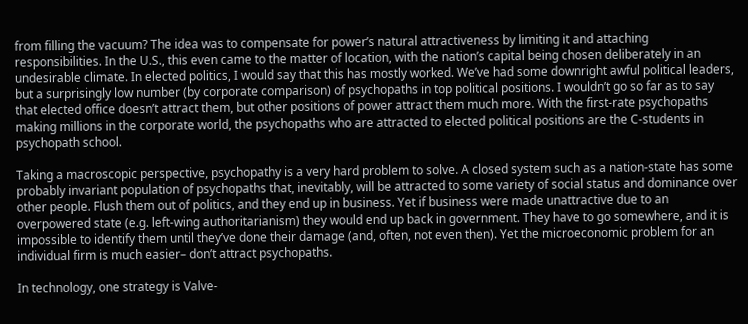from filling the vacuum? The idea was to compensate for power’s natural attractiveness by limiting it and attaching responsibilities. In the U.S., this even came to the matter of location, with the nation’s capital being chosen deliberately in an undesirable climate. In elected politics, I would say that this has mostly worked. We’ve had some downright awful political leaders, but a surprisingly low number (by corporate comparison) of psychopaths in top political positions. I wouldn’t go so far as to say that elected office doesn’t attract them, but other positions of power attract them much more. With the first-rate psychopaths making millions in the corporate world, the psychopaths who are attracted to elected political positions are the C-students in psychopath school.

Taking a macroscopic perspective, psychopathy is a very hard problem to solve. A closed system such as a nation-state has some probably invariant population of psychopaths that, inevitably, will be attracted to some variety of social status and dominance over other people. Flush them out of politics, and they end up in business. Yet if business were made unattractive due to an overpowered state (e.g. left-wing authoritarianism) they would end up back in government. They have to go somewhere, and it is impossible to identify them until they’ve done their damage (and, often, not even then). Yet the microeconomic problem for an individual firm is much easier– don’t attract psychopaths.

In technology, one strategy is Valve-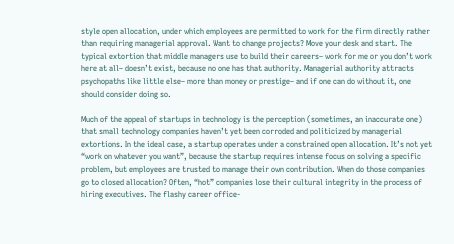style open allocation, under which employees are permitted to work for the firm directly rather than requiring managerial approval. Want to change projects? Move your desk and start. The typical extortion that middle managers use to build their careers– work for me or you don’t work here at all– doesn’t exist, because no one has that authority. Managerial authority attracts psychopaths like little else– more than money or prestige– and if one can do without it, one should consider doing so.

Much of the appeal of startups in technology is the perception (sometimes, an inaccurate one) that small technology companies haven’t yet been corroded and politicized by managerial extortions. In the ideal case, a startup operates under a constrained open allocation. It’s not yet “work on whatever you want”, because the startup requires intense focus on solving a specific problem, but employees are trusted to manage their own contribution. When do those companies go to closed allocation? Often, “hot” companies lose their cultural integrity in the process of hiring executives. The flashy career office-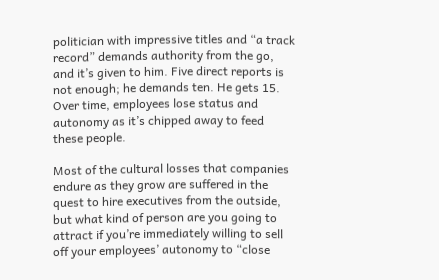politician with impressive titles and “a track record” demands authority from the go, and it’s given to him. Five direct reports is not enough; he demands ten. He gets 15. Over time, employees lose status and autonomy as it’s chipped away to feed these people.

Most of the cultural losses that companies endure as they grow are suffered in the quest to hire executives from the outside, but what kind of person are you going to attract if you’re immediately willing to sell off your employees’ autonomy to “close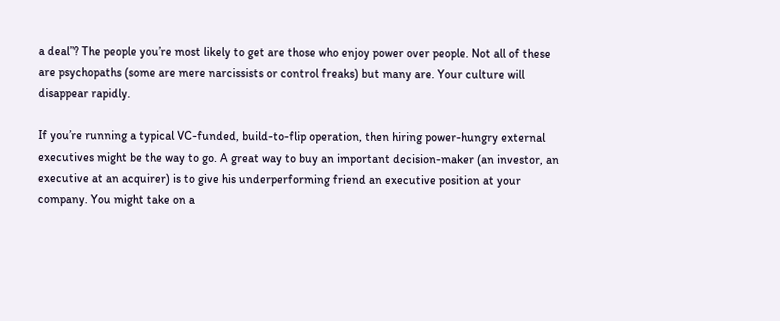a deal”? The people you’re most likely to get are those who enjoy power over people. Not all of these are psychopaths (some are mere narcissists or control freaks) but many are. Your culture will disappear rapidly.

If you’re running a typical VC-funded, build-to-flip operation, then hiring power-hungry external executives might be the way to go. A great way to buy an important decision-maker (an investor, an executive at an acquirer) is to give his underperforming friend an executive position at your company. You might take on a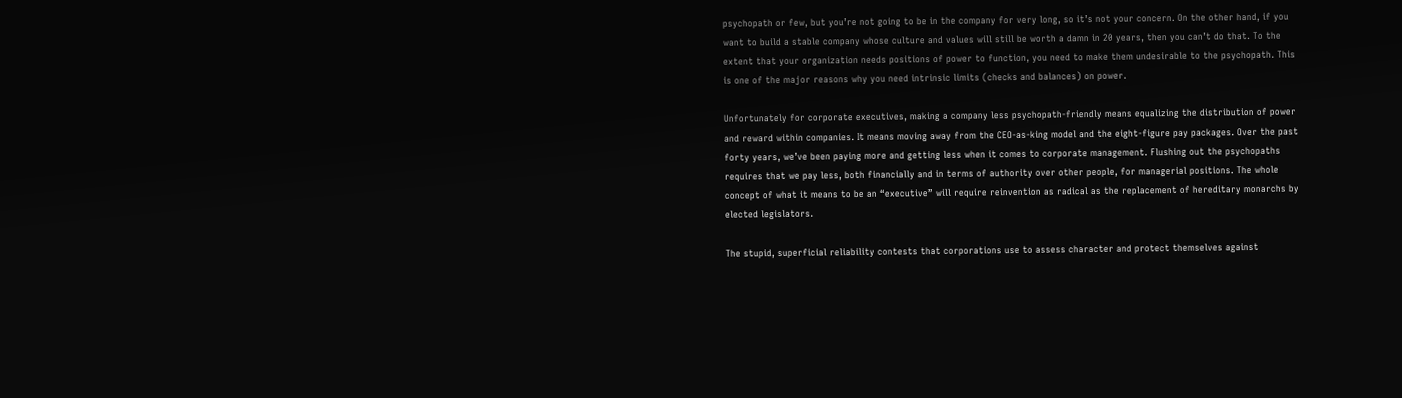psychopath or few, but you’re not going to be in the company for very long, so it’s not your concern. On the other hand, if you want to build a stable company whose culture and values will still be worth a damn in 20 years, then you can’t do that. To the extent that your organization needs positions of power to function, you need to make them undesirable to the psychopath. This is one of the major reasons why you need intrinsic limits (checks and balances) on power.

Unfortunately for corporate executives, making a company less psychopath-friendly means equalizing the distribution of power and reward within companies. It means moving away from the CEO-as-king model and the eight-figure pay packages. Over the past forty years, we’ve been paying more and getting less when it comes to corporate management. Flushing out the psychopaths requires that we pay less, both financially and in terms of authority over other people, for managerial positions. The whole concept of what it means to be an “executive” will require reinvention as radical as the replacement of hereditary monarchs by elected legislators.

The stupid, superficial reliability contests that corporations use to assess character and protect themselves against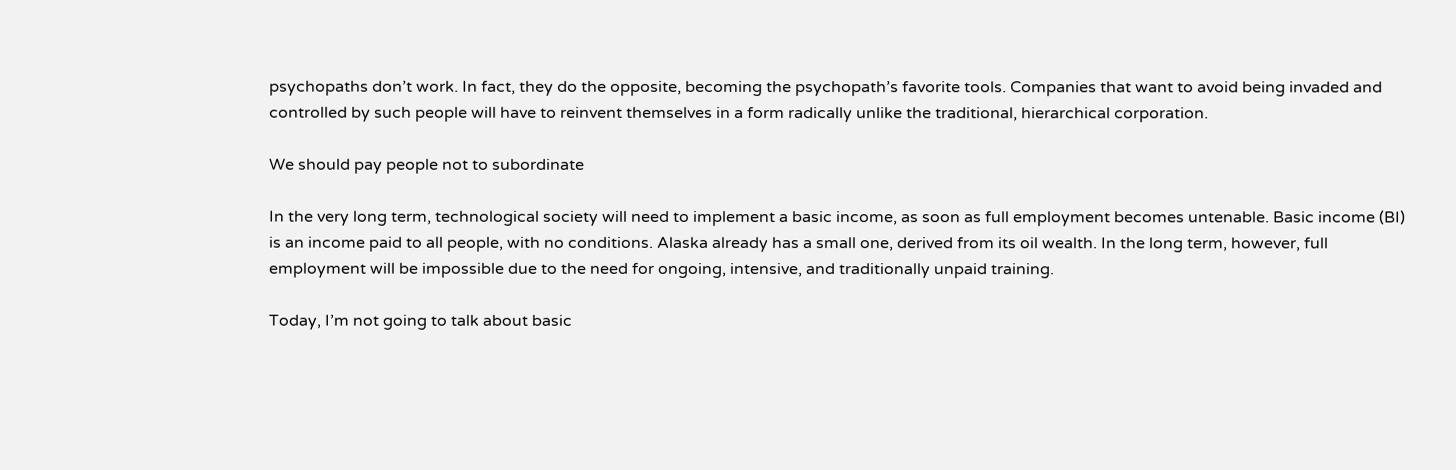psychopaths don’t work. In fact, they do the opposite, becoming the psychopath’s favorite tools. Companies that want to avoid being invaded and controlled by such people will have to reinvent themselves in a form radically unlike the traditional, hierarchical corporation.

We should pay people not to subordinate

In the very long term, technological society will need to implement a basic income, as soon as full employment becomes untenable. Basic income (BI) is an income paid to all people, with no conditions. Alaska already has a small one, derived from its oil wealth. In the long term, however, full employment will be impossible due to the need for ongoing, intensive, and traditionally unpaid training.

Today, I’m not going to talk about basic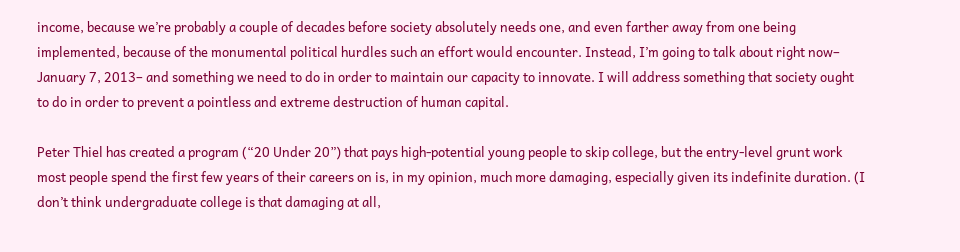income, because we’re probably a couple of decades before society absolutely needs one, and even farther away from one being implemented, because of the monumental political hurdles such an effort would encounter. Instead, I’m going to talk about right now– January 7, 2013– and something we need to do in order to maintain our capacity to innovate. I will address something that society ought to do in order to prevent a pointless and extreme destruction of human capital.

Peter Thiel has created a program (“20 Under 20”) that pays high-potential young people to skip college, but the entry-level grunt work most people spend the first few years of their careers on is, in my opinion, much more damaging, especially given its indefinite duration. (I don’t think undergraduate college is that damaging at all,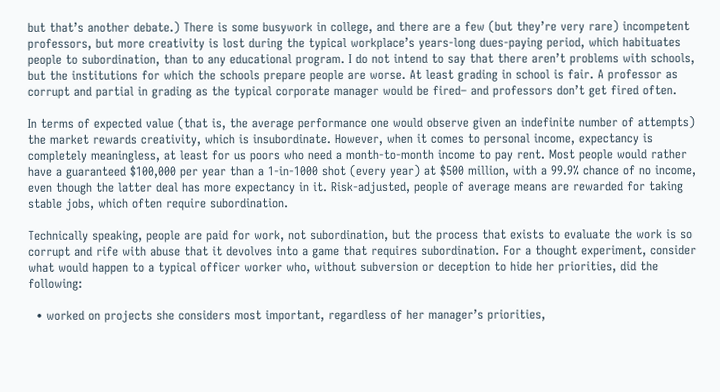but that’s another debate.) There is some busywork in college, and there are a few (but they’re very rare) incompetent professors, but more creativity is lost during the typical workplace’s years-long dues-paying period, which habituates people to subordination, than to any educational program. I do not intend to say that there aren’t problems with schools, but the institutions for which the schools prepare people are worse. At least grading in school is fair. A professor as corrupt and partial in grading as the typical corporate manager would be fired– and professors don’t get fired often.

In terms of expected value (that is, the average performance one would observe given an indefinite number of attempts) the market rewards creativity, which is insubordinate. However, when it comes to personal income, expectancy is completely meaningless, at least for us poors who need a month-to-month income to pay rent. Most people would rather have a guaranteed $100,000 per year than a 1-in-1000 shot (every year) at $500 million, with a 99.9% chance of no income, even though the latter deal has more expectancy in it. Risk-adjusted, people of average means are rewarded for taking stable jobs, which often require subordination.

Technically speaking, people are paid for work, not subordination, but the process that exists to evaluate the work is so corrupt and rife with abuse that it devolves into a game that requires subordination. For a thought experiment, consider what would happen to a typical officer worker who, without subversion or deception to hide her priorities, did the following:

  • worked on projects she considers most important, regardless of her manager’s priorities,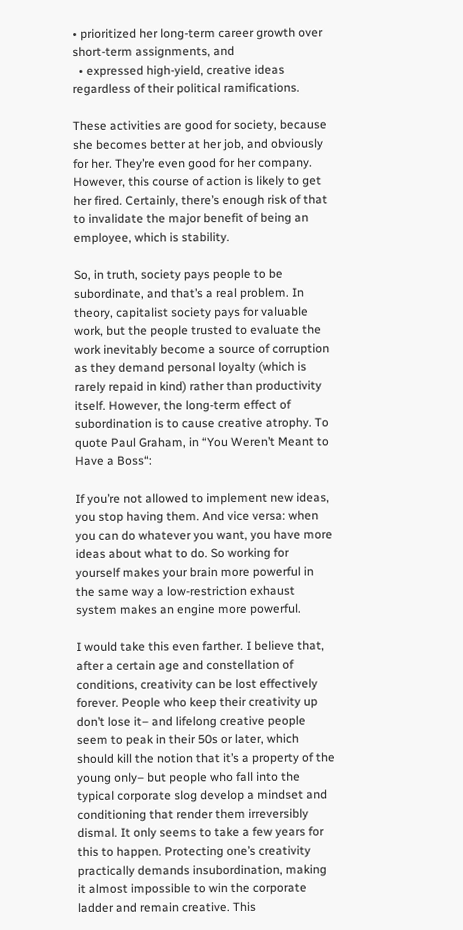• prioritized her long-term career growth over short-term assignments, and
  • expressed high-yield, creative ideas regardless of their political ramifications.

These activities are good for society, because she becomes better at her job, and obviously for her. They’re even good for her company. However, this course of action is likely to get her fired. Certainly, there’s enough risk of that to invalidate the major benefit of being an employee, which is stability.

So, in truth, society pays people to be subordinate, and that’s a real problem. In theory, capitalist society pays for valuable work, but the people trusted to evaluate the work inevitably become a source of corruption as they demand personal loyalty (which is rarely repaid in kind) rather than productivity itself. However, the long-term effect of subordination is to cause creative atrophy. To quote Paul Graham, in “You Weren’t Meant to Have a Boss“:

If you’re not allowed to implement new ideas, you stop having them. And vice versa: when you can do whatever you want, you have more ideas about what to do. So working for yourself makes your brain more powerful in the same way a low-restriction exhaust system makes an engine more powerful.

I would take this even farther. I believe that, after a certain age and constellation of conditions, creativity can be lost effectively forever. People who keep their creativity up don’t lose it– and lifelong creative people seem to peak in their 50s or later, which should kill the notion that it’s a property of the young only– but people who fall into the typical corporate slog develop a mindset and conditioning that render them irreversibly dismal. It only seems to take a few years for this to happen. Protecting one’s creativity practically demands insubordination, making it almost impossible to win the corporate ladder and remain creative. This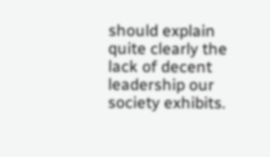should explain quite clearly the lack of decent leadership our society exhibits.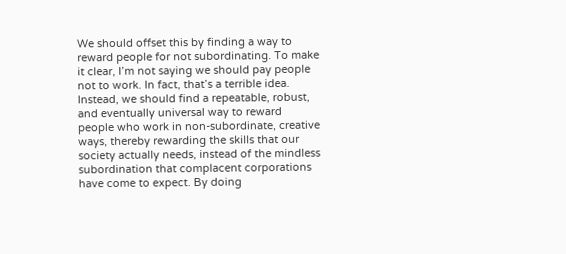We should offset this by finding a way to reward people for not subordinating. To make it clear, I’m not saying we should pay people not to work. In fact, that’s a terrible idea. Instead, we should find a repeatable, robust, and eventually universal way to reward people who work in non-subordinate, creative ways, thereby rewarding the skills that our society actually needs, instead of the mindless subordination that complacent corporations have come to expect. By doing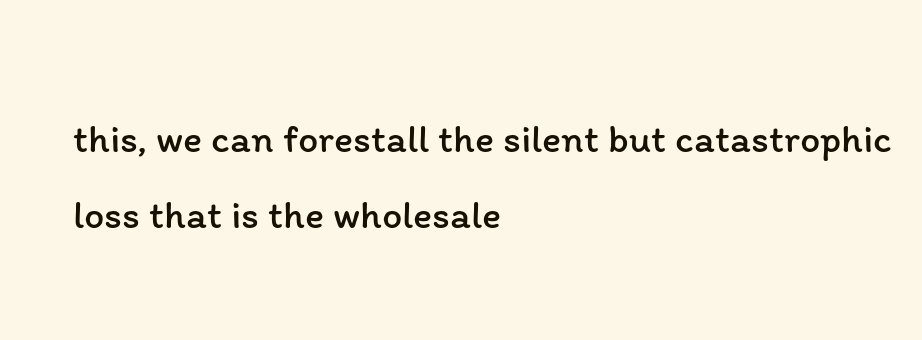this, we can forestall the silent but catastrophic loss that is the wholesale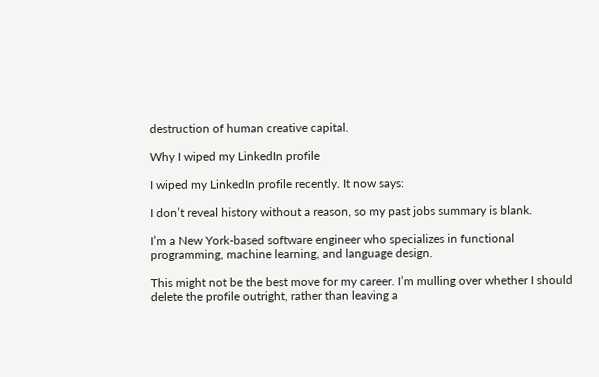destruction of human creative capital.

Why I wiped my LinkedIn profile

I wiped my LinkedIn profile recently. It now says:

I don’t reveal history without a reason, so my past jobs summary is blank.

I’m a New York-based software engineer who specializes in functional programming, machine learning, and language design.

This might not be the best move for my career. I’m mulling over whether I should delete the profile outright, rather than leaving a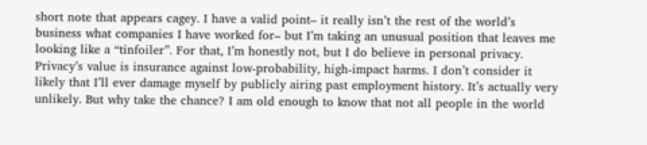short note that appears cagey. I have a valid point– it really isn’t the rest of the world’s business what companies I have worked for– but I’m taking an unusual position that leaves me looking like a “tinfoiler”. For that, I’m honestly not, but I do believe in personal privacy. Privacy’s value is insurance against low-probability, high-impact harms. I don’t consider it likely that I’ll ever damage myself by publicly airing past employment history. It’s actually very unlikely. But why take the chance? I am old enough to know that not all people in the world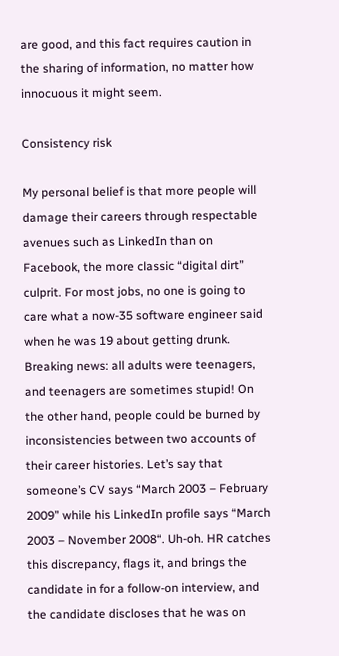are good, and this fact requires caution in the sharing of information, no matter how innocuous it might seem.

Consistency risk

My personal belief is that more people will damage their careers through respectable avenues such as LinkedIn than on Facebook, the more classic “digital dirt” culprit. For most jobs, no one is going to care what a now-35 software engineer said when he was 19 about getting drunk. Breaking news: all adults were teenagers, and teenagers are sometimes stupid! On the other hand, people could be burned by inconsistencies between two accounts of their career histories. Let’s say that someone’s CV says “March 2003 – February 2009” while his LinkedIn profile says “March 2003 – November 2008“. Uh-oh. HR catches this discrepancy, flags it, and brings the candidate in for a follow-on interview, and the candidate discloses that he was on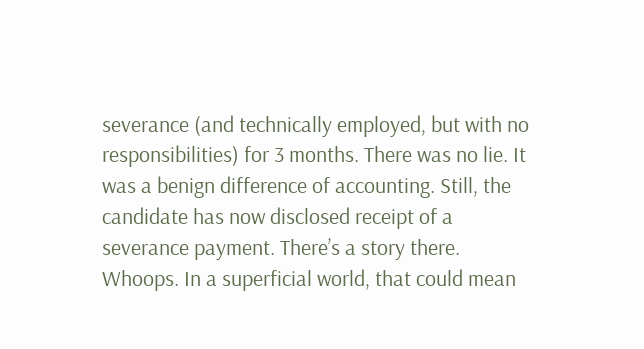severance (and technically employed, but with no responsibilities) for 3 months. There was no lie. It was a benign difference of accounting. Still, the candidate has now disclosed receipt of a severance payment. There’s a story there. Whoops. In a superficial world, that could mean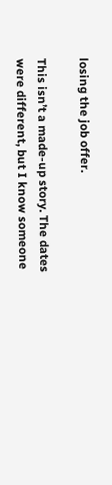losing the job offer.

This isn’t a made-up story. The dates were different, but I know someone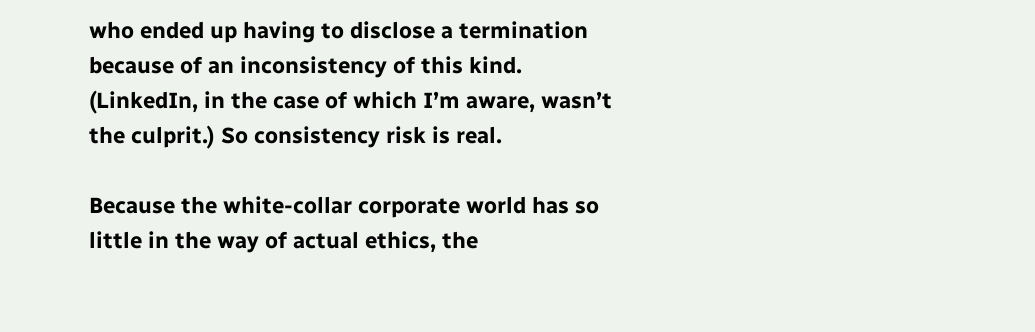who ended up having to disclose a termination because of an inconsistency of this kind. (LinkedIn, in the case of which I’m aware, wasn’t the culprit.) So consistency risk is real.

Because the white-collar corporate world has so little in the way of actual ethics, the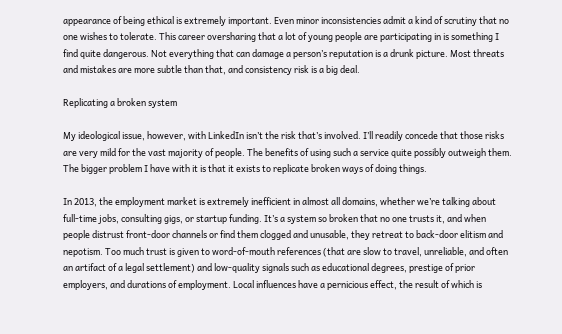appearance of being ethical is extremely important. Even minor inconsistencies admit a kind of scrutiny that no one wishes to tolerate. This career oversharing that a lot of young people are participating in is something I find quite dangerous. Not everything that can damage a person’s reputation is a drunk picture. Most threats and mistakes are more subtle than that, and consistency risk is a big deal.

Replicating a broken system

My ideological issue, however, with LinkedIn isn’t the risk that’s involved. I’ll readily concede that those risks are very mild for the vast majority of people. The benefits of using such a service quite possibly outweigh them. The bigger problem I have with it is that it exists to replicate broken ways of doing things.

In 2013, the employment market is extremely inefficient in almost all domains, whether we’re talking about full-time jobs, consulting gigs, or startup funding. It’s a system so broken that no one trusts it, and when people distrust front-door channels or find them clogged and unusable, they retreat to back-door elitism and nepotism. Too much trust is given to word-of-mouth references (that are slow to travel, unreliable, and often an artifact of a legal settlement) and low-quality signals such as educational degrees, prestige of prior employers, and durations of employment. Local influences have a pernicious effect, the result of which is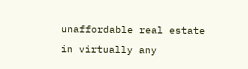unaffordable real estate in virtually any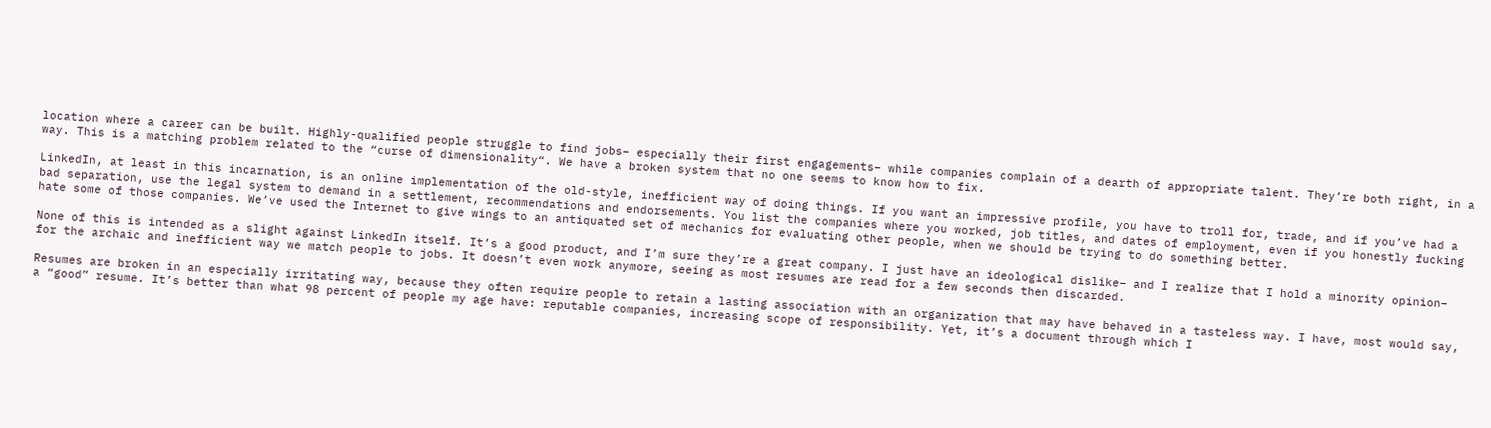location where a career can be built. Highly-qualified people struggle to find jobs– especially their first engagements– while companies complain of a dearth of appropriate talent. They’re both right, in a way. This is a matching problem related to the “curse of dimensionality“. We have a broken system that no one seems to know how to fix.

LinkedIn, at least in this incarnation, is an online implementation of the old-style, inefficient way of doing things. If you want an impressive profile, you have to troll for, trade, and if you’ve had a bad separation, use the legal system to demand in a settlement, recommendations and endorsements. You list the companies where you worked, job titles, and dates of employment, even if you honestly fucking hate some of those companies. We’ve used the Internet to give wings to an antiquated set of mechanics for evaluating other people, when we should be trying to do something better.

None of this is intended as a slight against LinkedIn itself. It’s a good product, and I’m sure they’re a great company. I just have an ideological dislike– and I realize that I hold a minority opinion– for the archaic and inefficient way we match people to jobs. It doesn’t even work anymore, seeing as most resumes are read for a few seconds then discarded.

Resumes are broken in an especially irritating way, because they often require people to retain a lasting association with an organization that may have behaved in a tasteless way. I have, most would say, a “good” resume. It’s better than what 98 percent of people my age have: reputable companies, increasing scope of responsibility. Yet, it’s a document through which I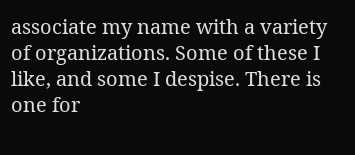associate my name with a variety of organizations. Some of these I like, and some I despise. There is one for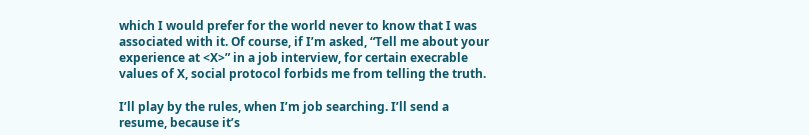which I would prefer for the world never to know that I was associated with it. Of course, if I’m asked, “Tell me about your experience at <X>” in a job interview, for certain execrable values of X, social protocol forbids me from telling the truth.

I’ll play by the rules, when I’m job searching. I’ll send a resume, because it’s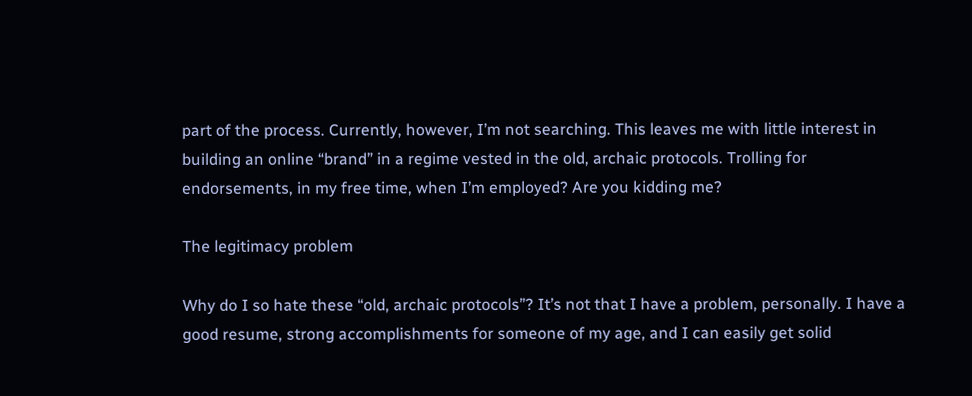part of the process. Currently, however, I’m not searching. This leaves me with little interest in building an online “brand” in a regime vested in the old, archaic protocols. Trolling for endorsements, in my free time, when I’m employed? Are you kidding me?

The legitimacy problem

Why do I so hate these “old, archaic protocols”? It’s not that I have a problem, personally. I have a good resume, strong accomplishments for someone of my age, and I can easily get solid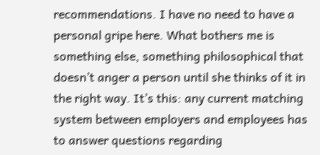recommendations. I have no need to have a personal gripe here. What bothers me is something else, something philosophical that doesn’t anger a person until she thinks of it in the right way. It’s this: any current matching system between employers and employees has to answer questions regarding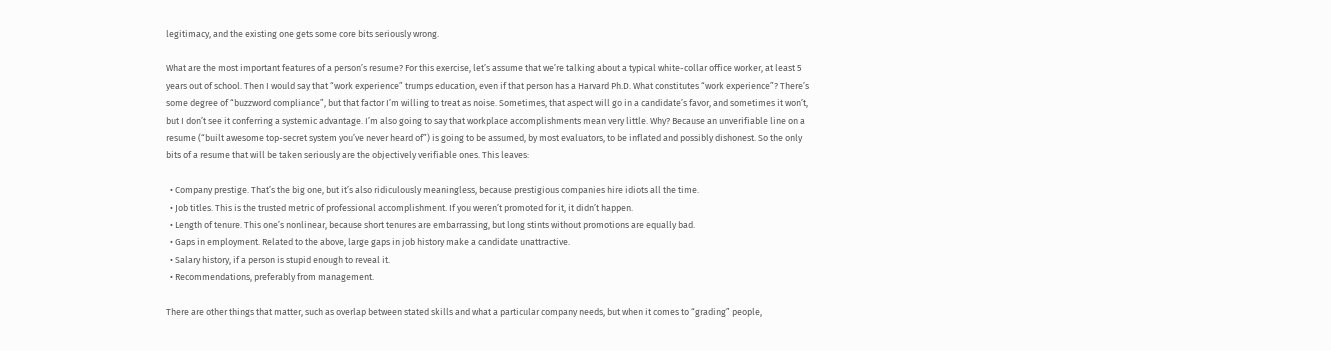legitimacy, and the existing one gets some core bits seriously wrong.

What are the most important features of a person’s resume? For this exercise, let’s assume that we’re talking about a typical white-collar office worker, at least 5 years out of school. Then I would say that “work experience” trumps education, even if that person has a Harvard Ph.D. What constitutes “work experience”? There’s some degree of “buzzword compliance”, but that factor I’m willing to treat as noise. Sometimes, that aspect will go in a candidate’s favor, and sometimes it won’t, but I don’t see it conferring a systemic advantage. I’m also going to say that workplace accomplishments mean very little. Why? Because an unverifiable line on a resume (“built awesome top-secret system you’ve never heard of”) is going to be assumed, by most evaluators, to be inflated and possibly dishonest. So the only bits of a resume that will be taken seriously are the objectively verifiable ones. This leaves:

  • Company prestige. That’s the big one, but it’s also ridiculously meaningless, because prestigious companies hire idiots all the time.
  • Job titles. This is the trusted metric of professional accomplishment. If you weren’t promoted for it, it didn’t happen.
  • Length of tenure. This one’s nonlinear, because short tenures are embarrassing, but long stints without promotions are equally bad.
  • Gaps in employment. Related to the above, large gaps in job history make a candidate unattractive.
  • Salary history, if a person is stupid enough to reveal it.
  • Recommendations, preferably from management.

There are other things that matter, such as overlap between stated skills and what a particular company needs, but when it comes to “grading” people,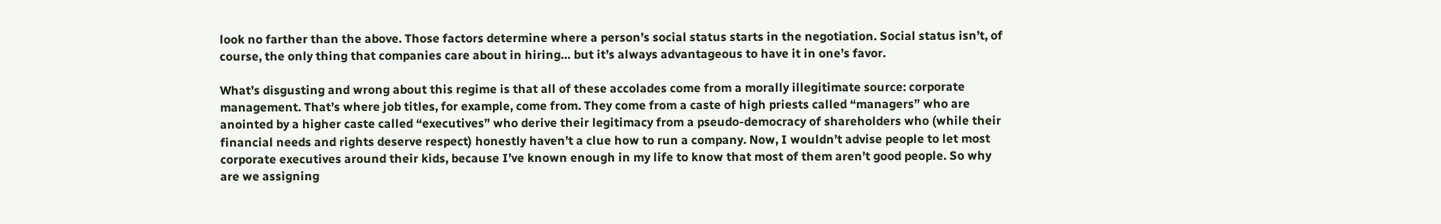look no farther than the above. Those factors determine where a person’s social status starts in the negotiation. Social status isn’t, of course, the only thing that companies care about in hiring… but it’s always advantageous to have it in one’s favor.

What’s disgusting and wrong about this regime is that all of these accolades come from a morally illegitimate source: corporate management. That’s where job titles, for example, come from. They come from a caste of high priests called “managers” who are anointed by a higher caste called “executives” who derive their legitimacy from a pseudo-democracy of shareholders who (while their financial needs and rights deserve respect) honestly haven’t a clue how to run a company. Now, I wouldn’t advise people to let most corporate executives around their kids, because I’ve known enough in my life to know that most of them aren’t good people. So why are we assigning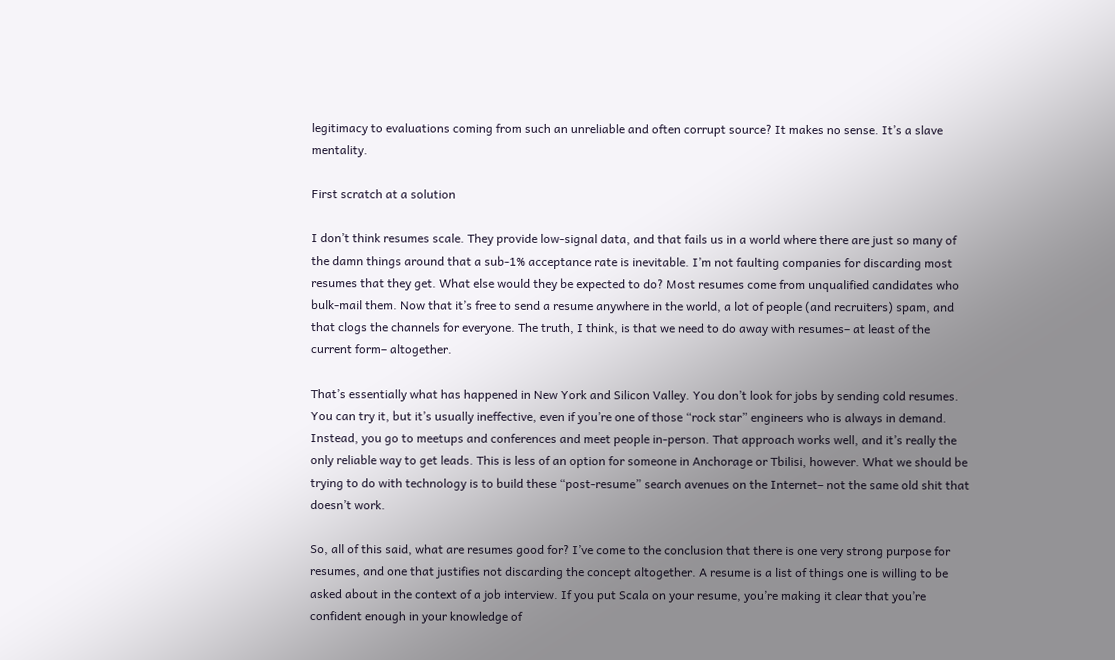legitimacy to evaluations coming from such an unreliable and often corrupt source? It makes no sense. It’s a slave mentality.

First scratch at a solution

I don’t think resumes scale. They provide low-signal data, and that fails us in a world where there are just so many of the damn things around that a sub-1% acceptance rate is inevitable. I’m not faulting companies for discarding most resumes that they get. What else would they be expected to do? Most resumes come from unqualified candidates who bulk-mail them. Now that it’s free to send a resume anywhere in the world, a lot of people (and recruiters) spam, and that clogs the channels for everyone. The truth, I think, is that we need to do away with resumes– at least of the current form– altogether.

That’s essentially what has happened in New York and Silicon Valley. You don’t look for jobs by sending cold resumes. You can try it, but it’s usually ineffective, even if you’re one of those “rock star” engineers who is always in demand. Instead, you go to meetups and conferences and meet people in-person. That approach works well, and it’s really the only reliable way to get leads. This is less of an option for someone in Anchorage or Tbilisi, however. What we should be trying to do with technology is to build these “post-resume” search avenues on the Internet– not the same old shit that doesn’t work.

So, all of this said, what are resumes good for? I’ve come to the conclusion that there is one very strong purpose for resumes, and one that justifies not discarding the concept altogether. A resume is a list of things one is willing to be asked about in the context of a job interview. If you put Scala on your resume, you’re making it clear that you’re confident enough in your knowledge of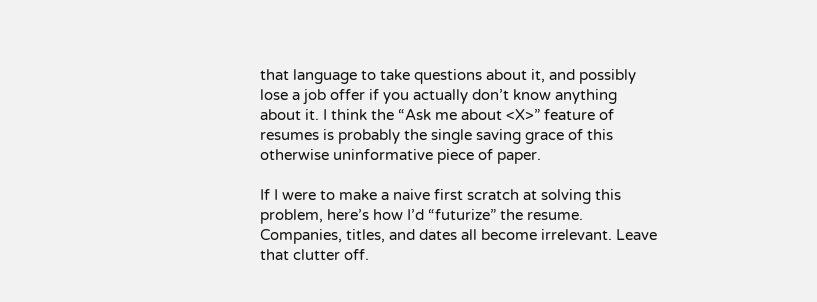that language to take questions about it, and possibly lose a job offer if you actually don’t know anything about it. I think the “Ask me about <X>” feature of resumes is probably the single saving grace of this otherwise uninformative piece of paper.

If I were to make a naive first scratch at solving this problem, here’s how I’d “futurize” the resume. Companies, titles, and dates all become irrelevant. Leave that clutter off.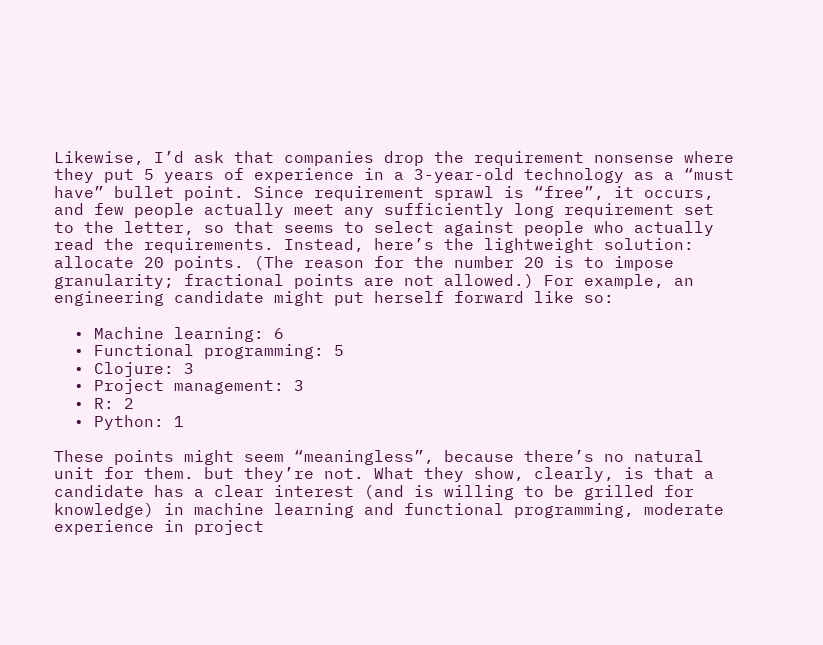Likewise, I’d ask that companies drop the requirement nonsense where they put 5 years of experience in a 3-year-old technology as a “must have” bullet point. Since requirement sprawl is “free”, it occurs, and few people actually meet any sufficiently long requirement set to the letter, so that seems to select against people who actually read the requirements. Instead, here’s the lightweight solution: allocate 20 points. (The reason for the number 20 is to impose granularity; fractional points are not allowed.) For example, an engineering candidate might put herself forward like so:

  • Machine learning: 6
  • Functional programming: 5
  • Clojure: 3
  • Project management: 3
  • R: 2
  • Python: 1

These points might seem “meaningless”, because there’s no natural unit for them. but they’re not. What they show, clearly, is that a candidate has a clear interest (and is willing to be grilled for knowledge) in machine learning and functional programming, moderate experience in project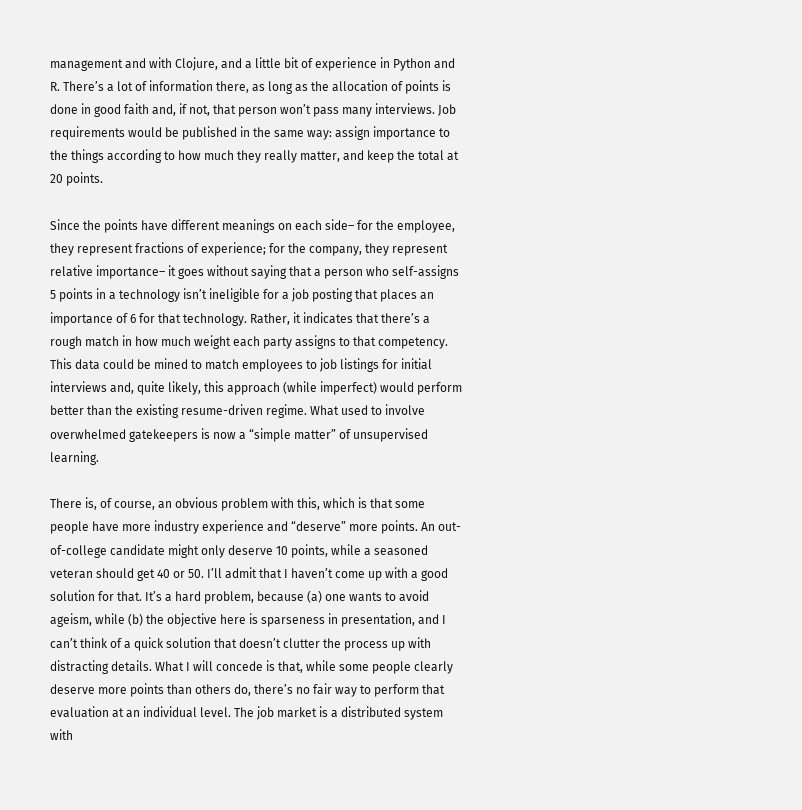management and with Clojure, and a little bit of experience in Python and R. There’s a lot of information there, as long as the allocation of points is done in good faith and, if not, that person won’t pass many interviews. Job requirements would be published in the same way: assign importance to the things according to how much they really matter, and keep the total at 20 points.

Since the points have different meanings on each side– for the employee, they represent fractions of experience; for the company, they represent relative importance– it goes without saying that a person who self-assigns 5 points in a technology isn’t ineligible for a job posting that places an importance of 6 for that technology. Rather, it indicates that there’s a rough match in how much weight each party assigns to that competency. This data could be mined to match employees to job listings for initial interviews and, quite likely, this approach (while imperfect) would perform better than the existing resume-driven regime. What used to involve overwhelmed gatekeepers is now a “simple matter” of unsupervised learning.

There is, of course, an obvious problem with this, which is that some people have more industry experience and “deserve” more points. An out-of-college candidate might only deserve 10 points, while a seasoned veteran should get 40 or 50. I’ll admit that I haven’t come up with a good solution for that. It’s a hard problem, because (a) one wants to avoid ageism, while (b) the objective here is sparseness in presentation, and I can’t think of a quick solution that doesn’t clutter the process up with distracting details. What I will concede is that, while some people clearly deserve more points than others do, there’s no fair way to perform that evaluation at an individual level. The job market is a distributed system with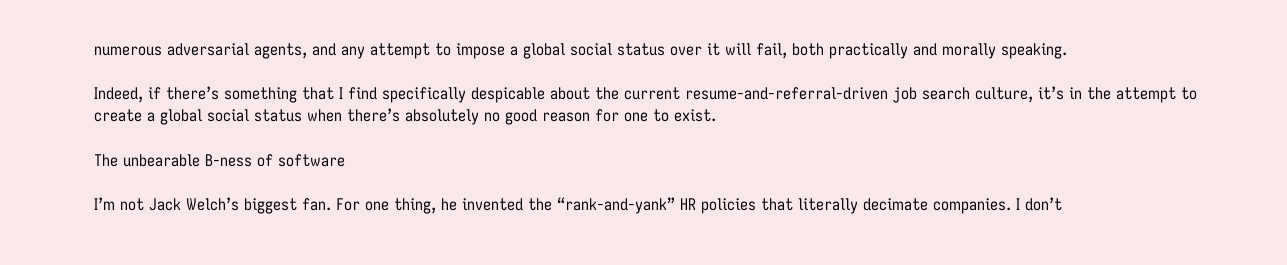numerous adversarial agents, and any attempt to impose a global social status over it will fail, both practically and morally speaking.

Indeed, if there’s something that I find specifically despicable about the current resume-and-referral-driven job search culture, it’s in the attempt to create a global social status when there’s absolutely no good reason for one to exist.

The unbearable B-ness of software

I’m not Jack Welch’s biggest fan. For one thing, he invented the “rank-and-yank” HR policies that literally decimate companies. I don’t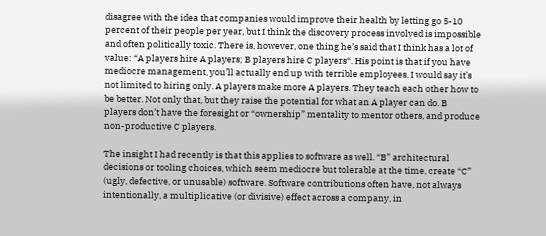disagree with the idea that companies would improve their health by letting go 5-10 percent of their people per year, but I think the discovery process involved is impossible and often politically toxic. There is, however, one thing he’s said that I think has a lot of value: “A players hire A players; B players hire C players“. His point is that if you have mediocre management, you’ll actually end up with terrible employees. I would say it’s not limited to hiring only. A players make more A players. They teach each other how to be better. Not only that, but they raise the potential for what an A player can do. B players don’t have the foresight or “ownership” mentality to mentor others, and produce non-productive C players.

The insight I had recently is that this applies to software as well. “B” architectural decisions or tooling choices, which seem mediocre but tolerable at the time, create “C” (ugly, defective, or unusable) software. Software contributions often have, not always intentionally, a multiplicative (or divisive) effect across a company, in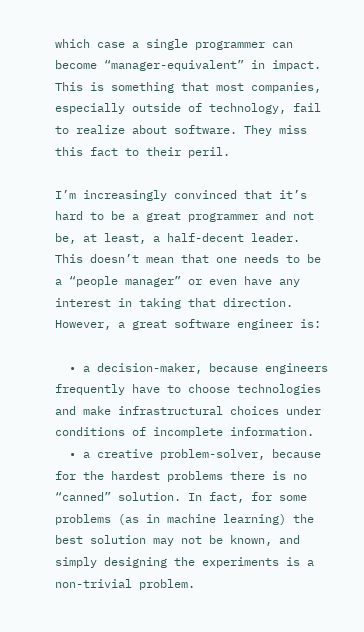which case a single programmer can become “manager-equivalent” in impact. This is something that most companies, especially outside of technology, fail to realize about software. They miss this fact to their peril.

I’m increasingly convinced that it’s hard to be a great programmer and not be, at least, a half-decent leader. This doesn’t mean that one needs to be a “people manager” or even have any interest in taking that direction. However, a great software engineer is:

  • a decision-maker, because engineers frequently have to choose technologies and make infrastructural choices under conditions of incomplete information.
  • a creative problem-solver, because for the hardest problems there is no “canned” solution. In fact, for some problems (as in machine learning) the best solution may not be known, and simply designing the experiments is a non-trivial problem.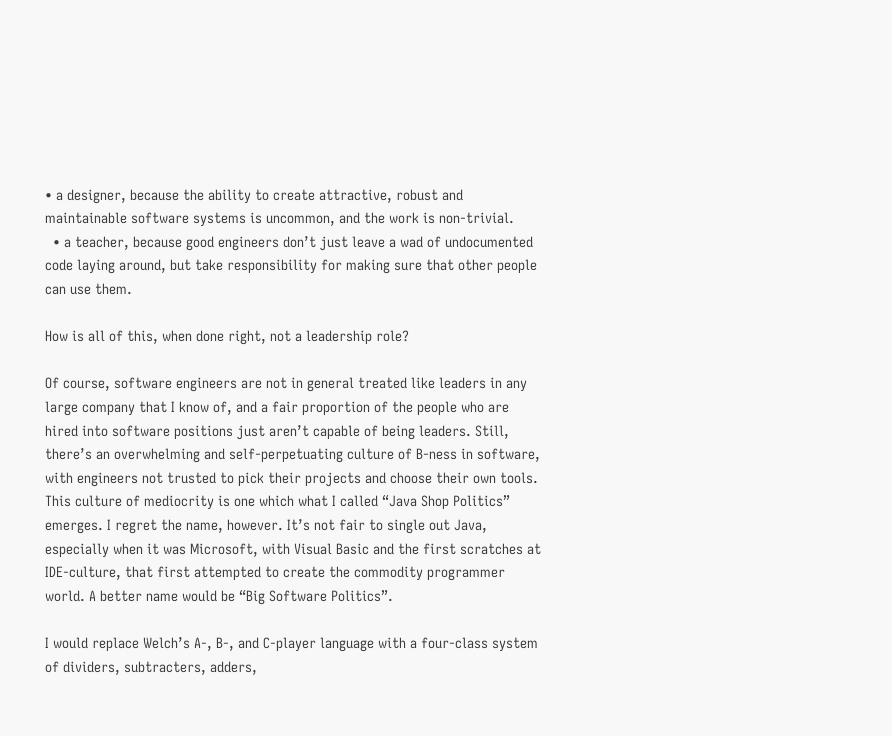• a designer, because the ability to create attractive, robust and maintainable software systems is uncommon, and the work is non-trivial.
  • a teacher, because good engineers don’t just leave a wad of undocumented code laying around, but take responsibility for making sure that other people can use them.

How is all of this, when done right, not a leadership role?

Of course, software engineers are not in general treated like leaders in any large company that I know of, and a fair proportion of the people who are hired into software positions just aren’t capable of being leaders. Still, there’s an overwhelming and self-perpetuating culture of B-ness in software, with engineers not trusted to pick their projects and choose their own tools. This culture of mediocrity is one which what I called “Java Shop Politics” emerges. I regret the name, however. It’s not fair to single out Java, especially when it was Microsoft, with Visual Basic and the first scratches at IDE-culture, that first attempted to create the commodity programmer world. A better name would be “Big Software Politics”.

I would replace Welch’s A-, B-, and C-player language with a four-class system of dividers, subtracters, adders,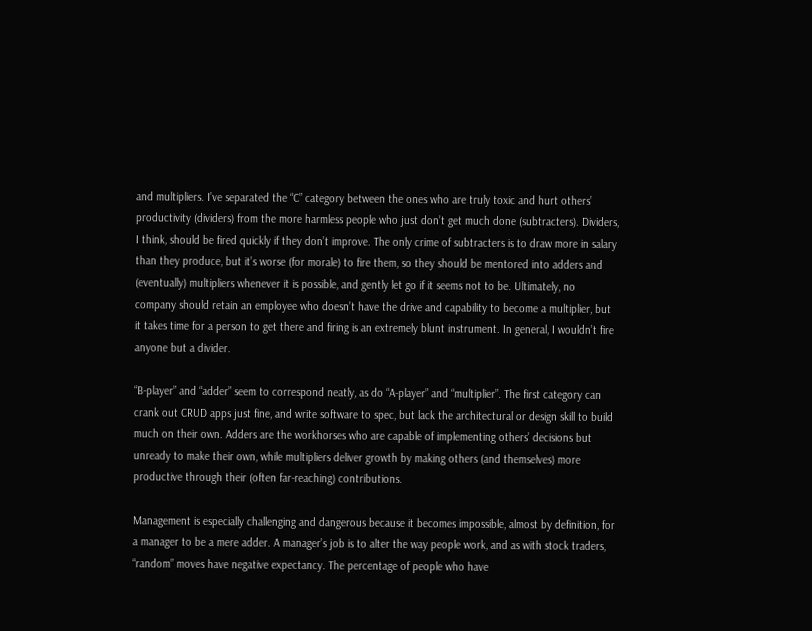and multipliers. I’ve separated the “C” category between the ones who are truly toxic and hurt others’ productivity (dividers) from the more harmless people who just don’t get much done (subtracters). Dividers, I think, should be fired quickly if they don’t improve. The only crime of subtracters is to draw more in salary than they produce, but it’s worse (for morale) to fire them, so they should be mentored into adders and (eventually) multipliers whenever it is possible, and gently let go if it seems not to be. Ultimately, no company should retain an employee who doesn’t have the drive and capability to become a multiplier, but it takes time for a person to get there and firing is an extremely blunt instrument. In general, I wouldn’t fire anyone but a divider.

“B-player” and “adder” seem to correspond neatly, as do “A-player” and “multiplier”. The first category can crank out CRUD apps just fine, and write software to spec, but lack the architectural or design skill to build much on their own. Adders are the workhorses who are capable of implementing others’ decisions but unready to make their own, while multipliers deliver growth by making others (and themselves) more productive through their (often far-reaching) contributions.

Management is especially challenging and dangerous because it becomes impossible, almost by definition, for a manager to be a mere adder. A manager’s job is to alter the way people work, and as with stock traders, “random” moves have negative expectancy. The percentage of people who have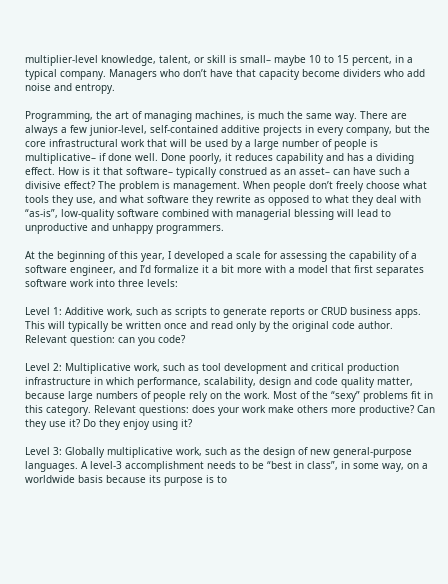multiplier-level knowledge, talent, or skill is small– maybe 10 to 15 percent, in a typical company. Managers who don’t have that capacity become dividers who add noise and entropy.

Programming, the art of managing machines, is much the same way. There are always a few junior-level, self-contained additive projects in every company, but the core infrastructural work that will be used by a large number of people is multiplicative– if done well. Done poorly, it reduces capability and has a dividing effect. How is it that software– typically construed as an asset– can have such a divisive effect? The problem is management. When people don’t freely choose what tools they use, and what software they rewrite as opposed to what they deal with “as-is”, low-quality software combined with managerial blessing will lead to unproductive and unhappy programmers.

At the beginning of this year, I developed a scale for assessing the capability of a software engineer, and I’d formalize it a bit more with a model that first separates software work into three levels:

Level 1: Additive work, such as scripts to generate reports or CRUD business apps. This will typically be written once and read only by the original code author. Relevant question: can you code?

Level 2: Multiplicative work, such as tool development and critical production infrastructure in which performance, scalability, design and code quality matter, because large numbers of people rely on the work. Most of the “sexy” problems fit in this category. Relevant questions: does your work make others more productive? Can they use it? Do they enjoy using it?

Level 3: Globally multiplicative work, such as the design of new general-purpose languages. A level-3 accomplishment needs to be “best in class”, in some way, on a worldwide basis because its purpose is to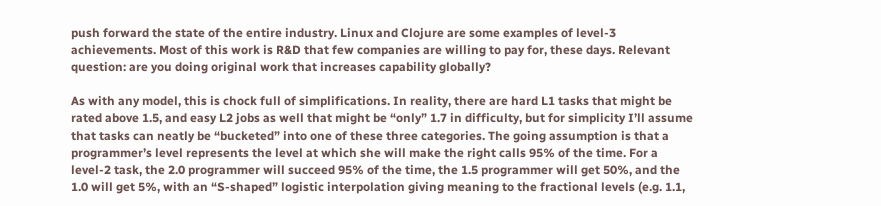push forward the state of the entire industry. Linux and Clojure are some examples of level-3 achievements. Most of this work is R&D that few companies are willing to pay for, these days. Relevant question: are you doing original work that increases capability globally?

As with any model, this is chock full of simplifications. In reality, there are hard L1 tasks that might be rated above 1.5, and easy L2 jobs as well that might be “only” 1.7 in difficulty, but for simplicity I’ll assume that tasks can neatly be “bucketed” into one of these three categories. The going assumption is that a programmer’s level represents the level at which she will make the right calls 95% of the time. For a level-2 task, the 2.0 programmer will succeed 95% of the time, the 1.5 programmer will get 50%, and the 1.0 will get 5%, with an “S-shaped” logistic interpolation giving meaning to the fractional levels (e.g. 1.1,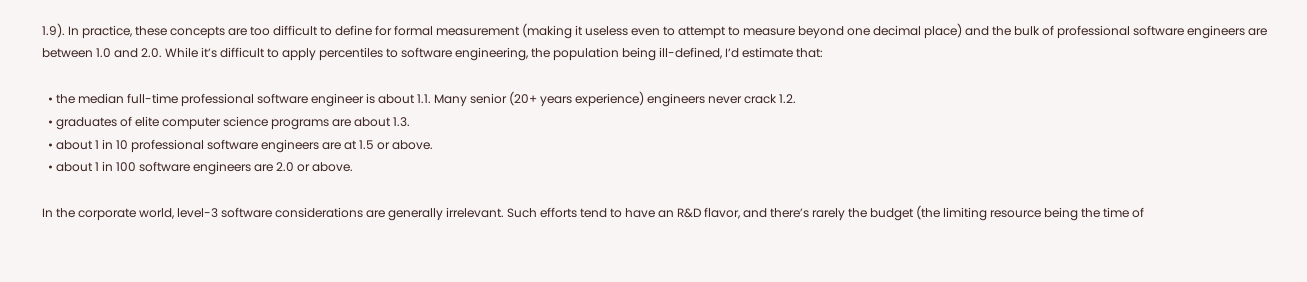1.9). In practice, these concepts are too difficult to define for formal measurement (making it useless even to attempt to measure beyond one decimal place) and the bulk of professional software engineers are between 1.0 and 2.0. While it’s difficult to apply percentiles to software engineering, the population being ill-defined, I’d estimate that:

  • the median full-time professional software engineer is about 1.1. Many senior (20+ years experience) engineers never crack 1.2.
  • graduates of elite computer science programs are about 1.3.
  • about 1 in 10 professional software engineers are at 1.5 or above.
  • about 1 in 100 software engineers are 2.0 or above.

In the corporate world, level-3 software considerations are generally irrelevant. Such efforts tend to have an R&D flavor, and there’s rarely the budget (the limiting resource being the time of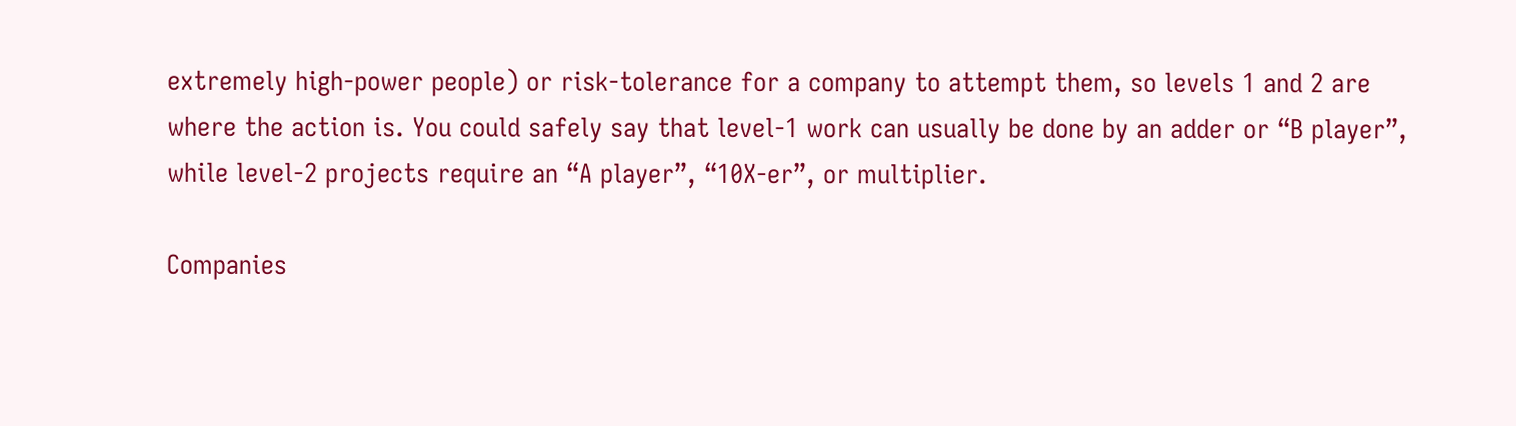extremely high-power people) or risk-tolerance for a company to attempt them, so levels 1 and 2 are where the action is. You could safely say that level-1 work can usually be done by an adder or “B player”, while level-2 projects require an “A player”, “10X-er”, or multiplier.

Companies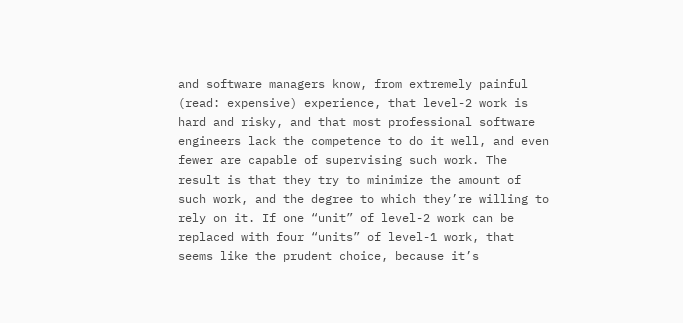and software managers know, from extremely painful (read: expensive) experience, that level-2 work is hard and risky, and that most professional software engineers lack the competence to do it well, and even fewer are capable of supervising such work. The result is that they try to minimize the amount of such work, and the degree to which they’re willing to rely on it. If one “unit” of level-2 work can be replaced with four “units” of level-1 work, that seems like the prudent choice, because it’s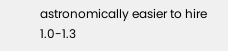astronomically easier to hire 1.0-1.3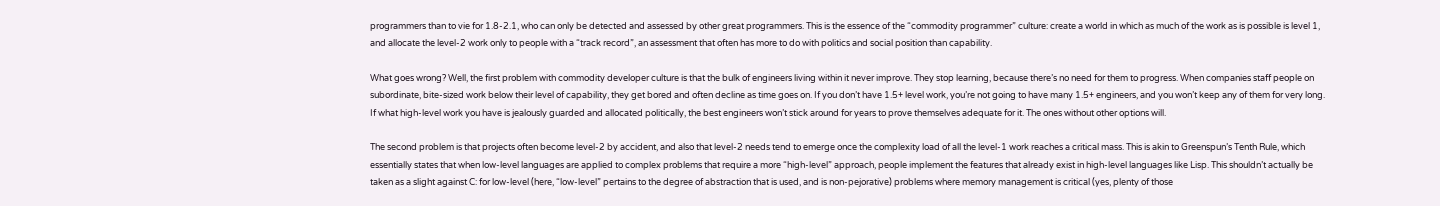programmers than to vie for 1.8-2.1, who can only be detected and assessed by other great programmers. This is the essence of the “commodity programmer” culture: create a world in which as much of the work as is possible is level 1, and allocate the level-2 work only to people with a “track record”, an assessment that often has more to do with politics and social position than capability.

What goes wrong? Well, the first problem with commodity developer culture is that the bulk of engineers living within it never improve. They stop learning, because there’s no need for them to progress. When companies staff people on subordinate, bite-sized work below their level of capability, they get bored and often decline as time goes on. If you don’t have 1.5+ level work, you’re not going to have many 1.5+ engineers, and you won’t keep any of them for very long. If what high-level work you have is jealously guarded and allocated politically, the best engineers won’t stick around for years to prove themselves adequate for it. The ones without other options will.

The second problem is that projects often become level-2 by accident, and also that level-2 needs tend to emerge once the complexity load of all the level-1 work reaches a critical mass. This is akin to Greenspun’s Tenth Rule, which essentially states that when low-level languages are applied to complex problems that require a more “high-level” approach, people implement the features that already exist in high-level languages like Lisp. This shouldn’t actually be taken as a slight against C: for low-level (here, “low-level” pertains to the degree of abstraction that is used, and is non-pejorative) problems where memory management is critical (yes, plenty of those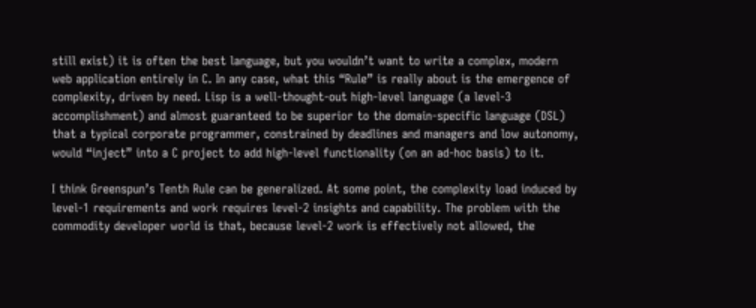still exist) it is often the best language, but you wouldn’t want to write a complex, modern web application entirely in C. In any case, what this “Rule” is really about is the emergence of complexity, driven by need. Lisp is a well-thought-out high-level language (a level-3 accomplishment) and almost guaranteed to be superior to the domain-specific language (DSL) that a typical corporate programmer, constrained by deadlines and managers and low autonomy, would “inject” into a C project to add high-level functionality (on an ad-hoc basis) to it.

I think Greenspun’s Tenth Rule can be generalized. At some point, the complexity load induced by level-1 requirements and work requires level-2 insights and capability. The problem with the commodity developer world is that, because level-2 work is effectively not allowed, the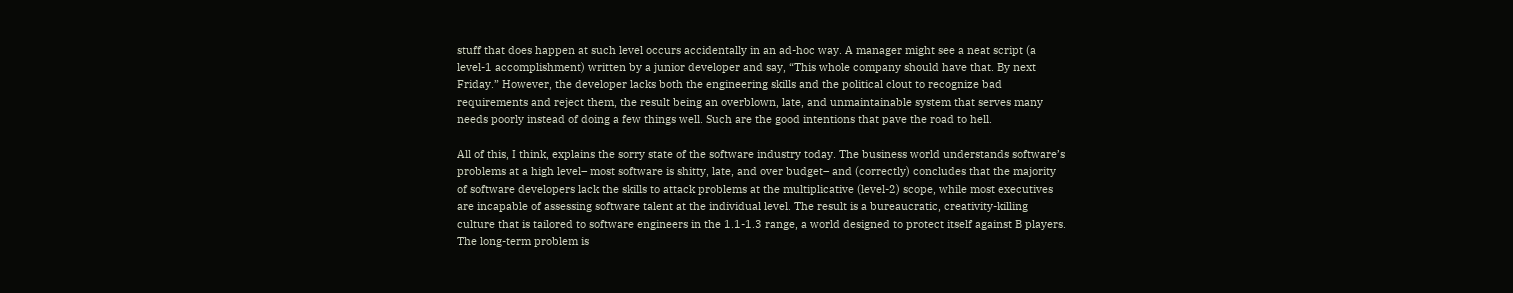stuff that does happen at such level occurs accidentally in an ad-hoc way. A manager might see a neat script (a level-1 accomplishment) written by a junior developer and say, “This whole company should have that. By next Friday.” However, the developer lacks both the engineering skills and the political clout to recognize bad requirements and reject them, the result being an overblown, late, and unmaintainable system that serves many needs poorly instead of doing a few things well. Such are the good intentions that pave the road to hell.

All of this, I think, explains the sorry state of the software industry today. The business world understands software’s problems at a high level– most software is shitty, late, and over budget– and (correctly) concludes that the majority of software developers lack the skills to attack problems at the multiplicative (level-2) scope, while most executives are incapable of assessing software talent at the individual level. The result is a bureaucratic, creativity-killing culture that is tailored to software engineers in the 1.1-1.3 range, a world designed to protect itself against B players. The long-term problem is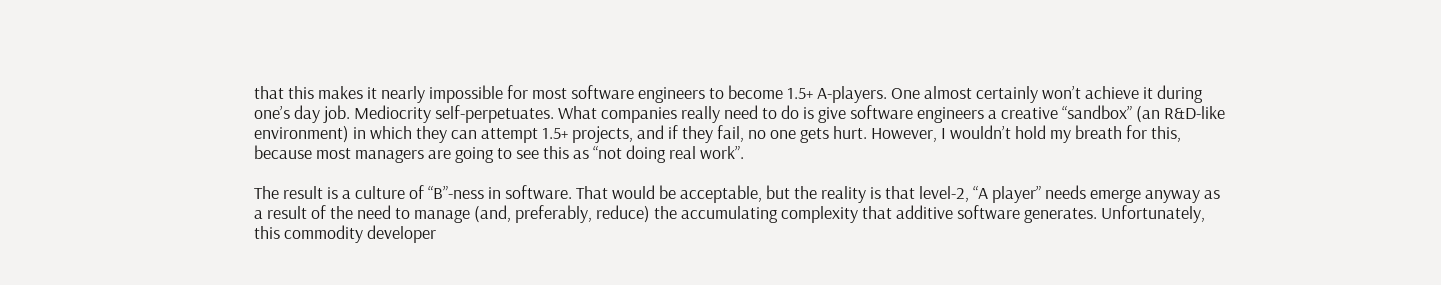that this makes it nearly impossible for most software engineers to become 1.5+ A-players. One almost certainly won’t achieve it during one’s day job. Mediocrity self-perpetuates. What companies really need to do is give software engineers a creative “sandbox” (an R&D-like environment) in which they can attempt 1.5+ projects, and if they fail, no one gets hurt. However, I wouldn’t hold my breath for this, because most managers are going to see this as “not doing real work”.

The result is a culture of “B”-ness in software. That would be acceptable, but the reality is that level-2, “A player” needs emerge anyway as a result of the need to manage (and, preferably, reduce) the accumulating complexity that additive software generates. Unfortunately, this commodity developer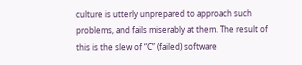culture is utterly unprepared to approach such problems, and fails miserably at them. The result of this is the slew of “C” (failed) software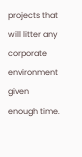projects that will litter any corporate environment given enough time.